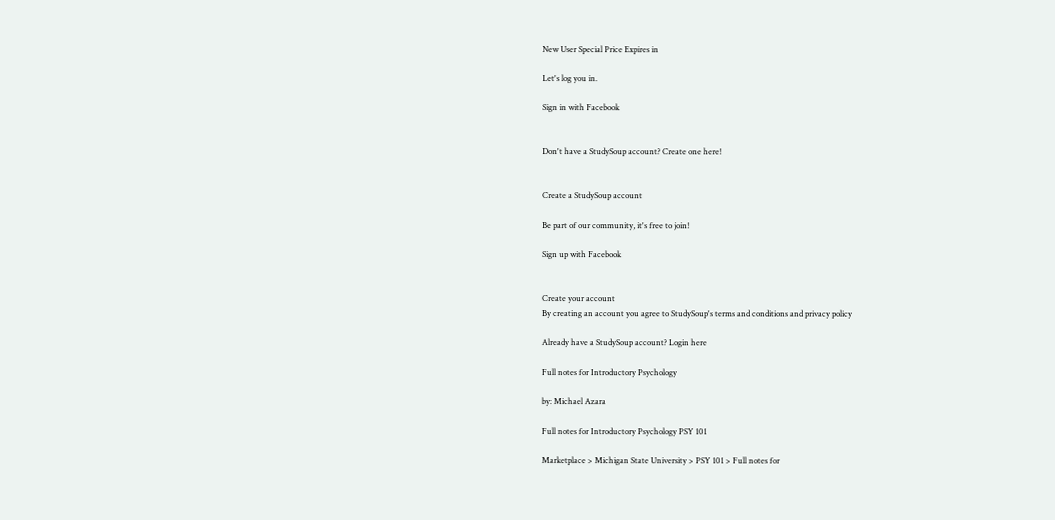New User Special Price Expires in

Let's log you in.

Sign in with Facebook


Don't have a StudySoup account? Create one here!


Create a StudySoup account

Be part of our community, it's free to join!

Sign up with Facebook


Create your account
By creating an account you agree to StudySoup's terms and conditions and privacy policy

Already have a StudySoup account? Login here

Full notes for Introductory Psychology

by: Michael Azara

Full notes for Introductory Psychology PSY 101

Marketplace > Michigan State University > PSY 101 > Full notes for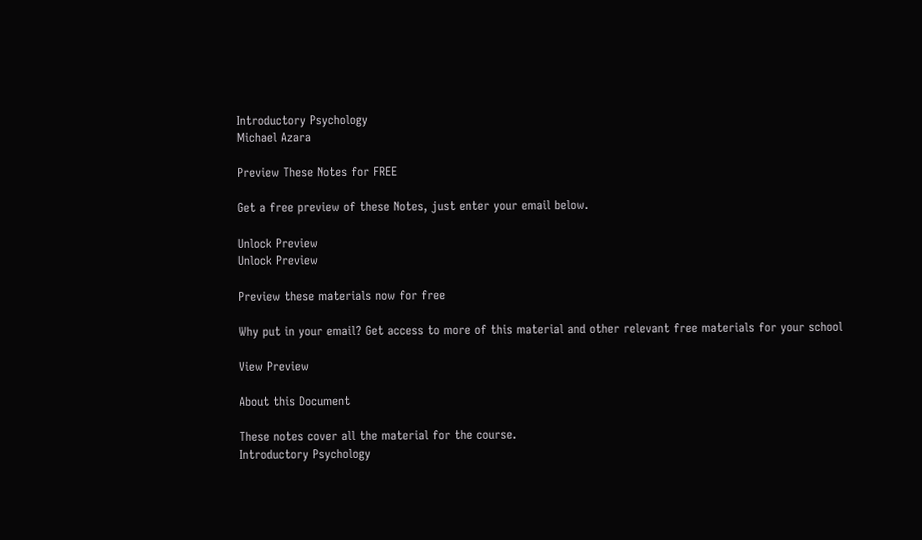Introductory Psychology
Michael Azara

Preview These Notes for FREE

Get a free preview of these Notes, just enter your email below.

Unlock Preview
Unlock Preview

Preview these materials now for free

Why put in your email? Get access to more of this material and other relevant free materials for your school

View Preview

About this Document

These notes cover all the material for the course.
Introductory Psychology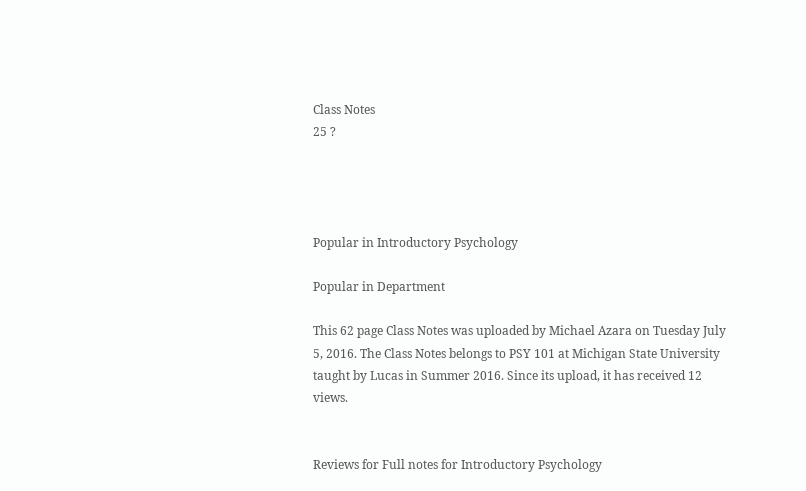Class Notes
25 ?




Popular in Introductory Psychology

Popular in Department

This 62 page Class Notes was uploaded by Michael Azara on Tuesday July 5, 2016. The Class Notes belongs to PSY 101 at Michigan State University taught by Lucas in Summer 2016. Since its upload, it has received 12 views.


Reviews for Full notes for Introductory Psychology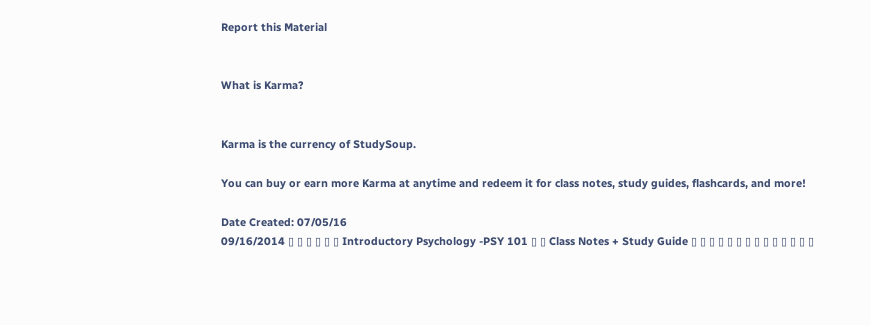Report this Material


What is Karma?


Karma is the currency of StudySoup.

You can buy or earn more Karma at anytime and redeem it for class notes, study guides, flashcards, and more!

Date Created: 07/05/16
09/16/2014 ▯ ▯ ▯ ▯ ▯ ▯ Introductory Psychology -PSY 101 ▯ ▯ Class Notes + Study Guide ▯ ▯ ▯ ▯ ▯ ▯ ▯ ▯ ▯ ▯ ▯ ▯ ▯ ▯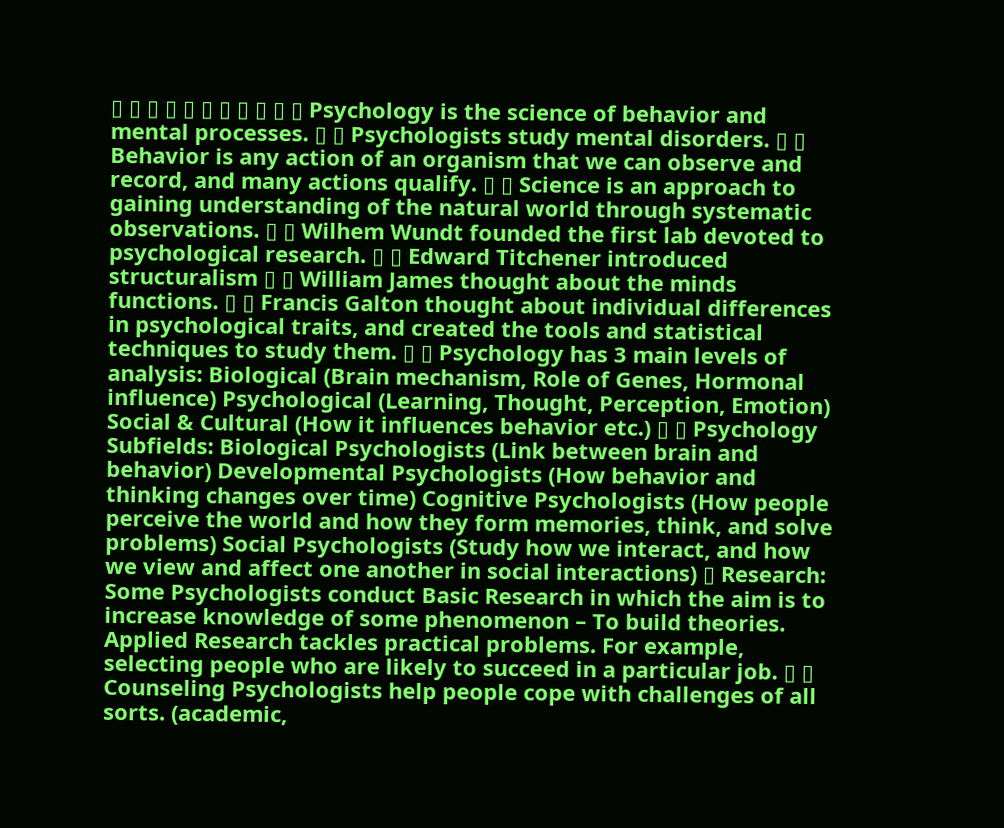▯ ▯ ▯ ▯ ▯ ▯ ▯ ▯ ▯ ▯ ▯ Psychology is the science of behavior and mental processes. ▯ ▯ Psychologists study mental disorders. ▯ ▯ Behavior is any action of an organism that we can observe and record, and many actions qualify. ▯ ▯ Science is an approach to gaining understanding of the natural world through systematic observations. ▯ ▯ Wilhem Wundt founded the first lab devoted to psychological research. ▯ ▯ Edward Titchener introduced structuralism ▯ ▯ William James thought about the minds functions. ▯ ▯ Francis Galton thought about individual differences in psychological traits, and created the tools and statistical techniques to study them. ▯ ▯ Psychology has 3 main levels of analysis: Biological (Brain mechanism, Role of Genes, Hormonal influence) Psychological (Learning, Thought, Perception, Emotion) Social & Cultural (How it influences behavior etc.) ▯ ▯ Psychology Subfields: Biological Psychologists (Link between brain and behavior) Developmental Psychologists (How behavior and thinking changes over time) Cognitive Psychologists (How people perceive the world and how they form memories, think, and solve problems) Social Psychologists (Study how we interact, and how we view and affect one another in social interactions) ▯ Research: Some Psychologists conduct Basic Research in which the aim is to increase knowledge of some phenomenon – To build theories. Applied Research tackles practical problems. For example, selecting people who are likely to succeed in a particular job. ▯ ▯ Counseling Psychologists help people cope with challenges of all sorts. (academic,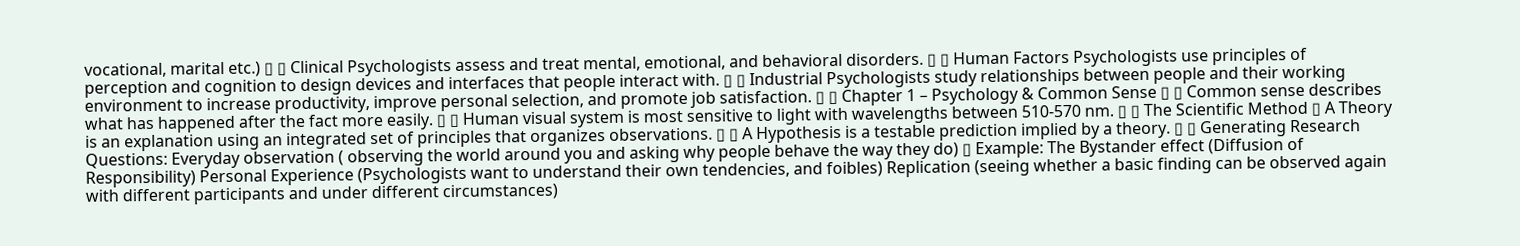vocational, marital etc.) ▯ ▯ Clinical Psychologists assess and treat mental, emotional, and behavioral disorders. ▯ ▯ Human Factors Psychologists use principles of perception and cognition to design devices and interfaces that people interact with. ▯ ▯ Industrial Psychologists study relationships between people and their working environment to increase productivity, improve personal selection, and promote job satisfaction. ▯ ▯ Chapter 1 – Psychology & Common Sense ▯ ▯ Common sense describes what has happened after the fact more easily. ▯ ▯ Human visual system is most sensitive to light with wavelengths between 510-570 nm. ▯ ▯ The Scientific Method ▯ A Theory is an explanation using an integrated set of principles that organizes observations. ▯ ▯ A Hypothesis is a testable prediction implied by a theory. ▯ ▯ Generating Research Questions: Everyday observation ( observing the world around you and asking why people behave the way they do) ▯ Example: The Bystander effect (Diffusion of Responsibility) Personal Experience (Psychologists want to understand their own tendencies, and foibles) Replication (seeing whether a basic finding can be observed again with different participants and under different circumstances)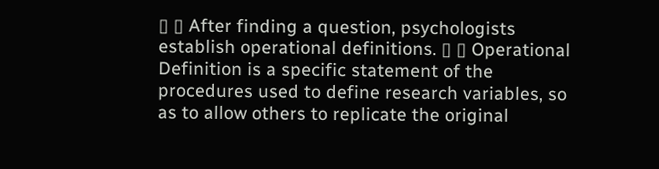▯ ▯ After finding a question, psychologists establish operational definitions. ▯ ▯ Operational Definition is a specific statement of the procedures used to define research variables, so as to allow others to replicate the original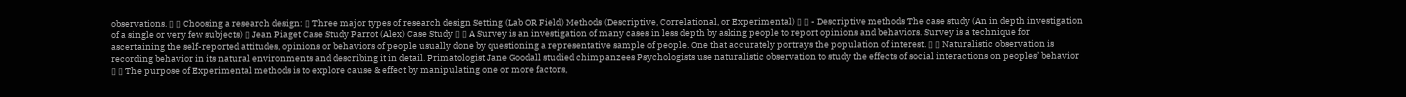observations. ▯ ▯ Choosing a research design: ▯ Three major types of research design Setting (Lab OR Field) Methods (Descriptive, Correlational, or Experimental) ▯ ▯ - Descriptive methods The case study (An in depth investigation of a single or very few subjects) ▯ Jean Piaget Case Study Parrot (Alex) Case Study ▯ ▯ A Survey is an investigation of many cases in less depth by asking people to report opinions and behaviors. Survey is a technique for ascertaining the self-reported attitudes, opinions or behaviors of people usually done by questioning a representative sample of people. One that accurately portrays the population of interest. ▯ ▯ Naturalistic observation is recording behavior in its natural environments and describing it in detail. Primatologist Jane Goodall studied chimpanzees Psychologists use naturalistic observation to study the effects of social interactions on peoples’ behavior ▯ ▯ The purpose of Experimental methods is to explore cause & effect by manipulating one or more factors,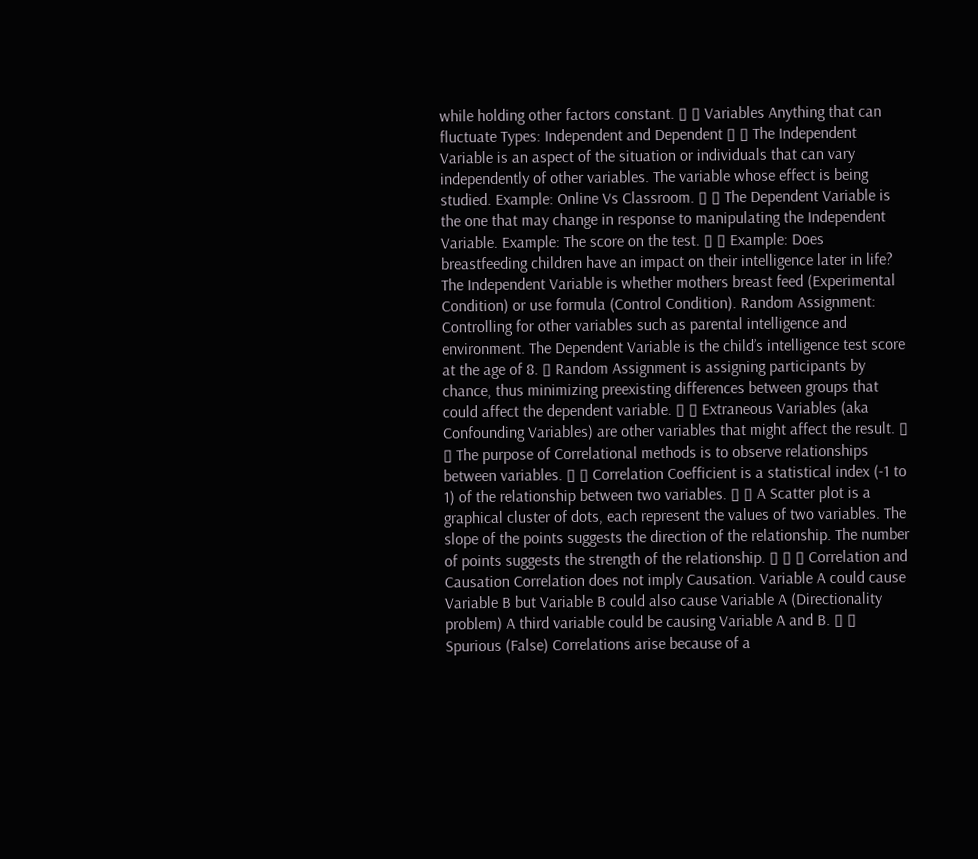while holding other factors constant. ▯ ▯ Variables Anything that can fluctuate Types: Independent and Dependent ▯ ▯ The Independent Variable is an aspect of the situation or individuals that can vary independently of other variables. The variable whose effect is being studied. Example: Online Vs Classroom. ▯ ▯ The Dependent Variable is the one that may change in response to manipulating the Independent Variable. Example: The score on the test. ▯ ▯ Example: Does breastfeeding children have an impact on their intelligence later in life? The Independent Variable is whether mothers breast feed (Experimental Condition) or use formula (Control Condition). Random Assignment: Controlling for other variables such as parental intelligence and environment. The Dependent Variable is the child’s intelligence test score at the age of 8. ▯ Random Assignment is assigning participants by chance, thus minimizing preexisting differences between groups that could affect the dependent variable. ▯ ▯ Extraneous Variables (aka Confounding Variables) are other variables that might affect the result. ▯ ▯ The purpose of Correlational methods is to observe relationships between variables. ▯ ▯ Correlation Coefficient is a statistical index (-1 to 1) of the relationship between two variables. ▯ ▯ A Scatter plot is a graphical cluster of dots, each represent the values of two variables. The slope of the points suggests the direction of the relationship. The number of points suggests the strength of the relationship. ▯ ▯ ▯ Correlation and Causation Correlation does not imply Causation. Variable A could cause Variable B but Variable B could also cause Variable A (Directionality problem) A third variable could be causing Variable A and B. ▯ ▯ Spurious (False) Correlations arise because of a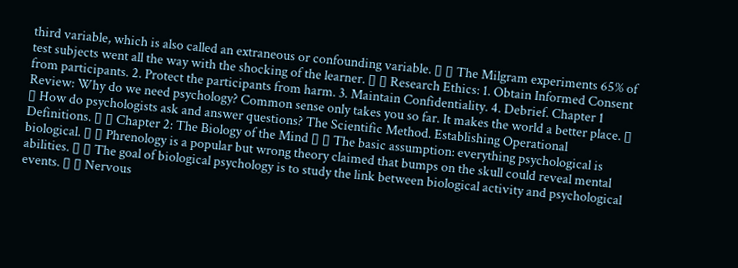third variable, which is also called an extraneous or confounding variable. ▯ ▯ The Milgram experiments 65% of test subjects went all the way with the shocking of the learner. ▯ ▯ Research Ethics: 1. Obtain Informed Consent from participants. 2. Protect the participants from harm. 3. Maintain Confidentiality. 4. Debrief. Chapter 1 Review: Why do we need psychology? Common sense only takes you so far. It makes the world a better place. ▯ ▯ How do psychologists ask and answer questions? The Scientific Method. Establishing Operational Definitions. ▯ ▯ Chapter 2: The Biology of the Mind ▯ ▯ The basic assumption: everything psychological is biological. ▯ ▯ Phrenology is a popular but wrong theory claimed that bumps on the skull could reveal mental abilities. ▯ ▯ The goal of biological psychology is to study the link between biological activity and psychological events. ▯ ▯ Nervous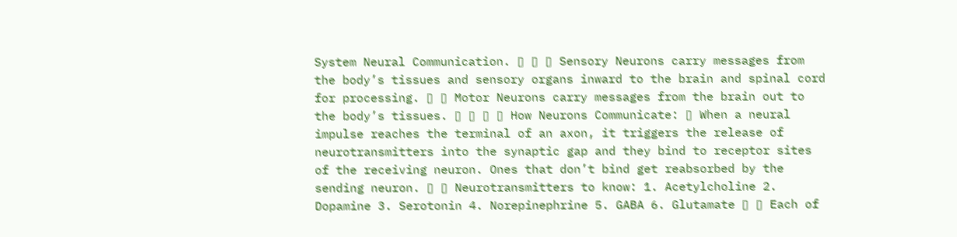System Neural Communication. ▯ ▯ ▯ Sensory Neurons carry messages from the body’s tissues and sensory organs inward to the brain and spinal cord for processing. ▯ ▯ Motor Neurons carry messages from the brain out to the body’s tissues. ▯ ▯ ▯ ▯ How Neurons Communicate: ▯ When a neural impulse reaches the terminal of an axon, it triggers the release of neurotransmitters into the synaptic gap and they bind to receptor sites of the receiving neuron. Ones that don’t bind get reabsorbed by the sending neuron. ▯ ▯ Neurotransmitters to know: 1. Acetylcholine 2. Dopamine 3. Serotonin 4. Norepinephrine 5. GABA 6. Glutamate ▯ ▯ Each of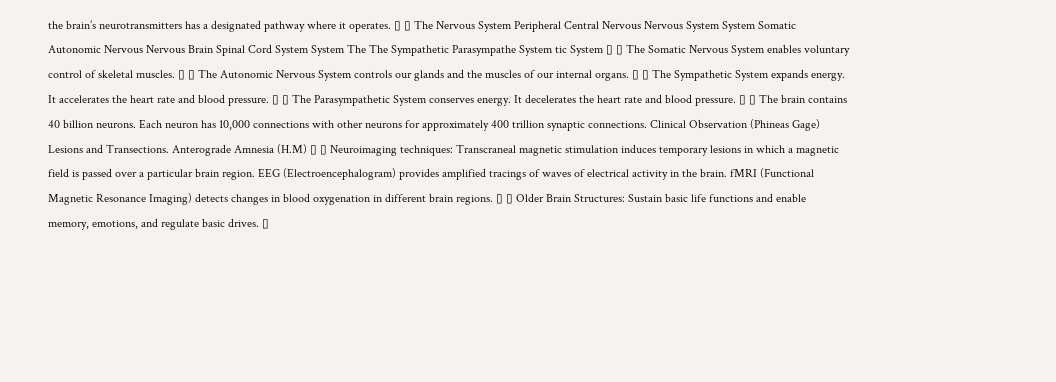the brain’s neurotransmitters has a designated pathway where it operates. ▯ ▯ The Nervous System Peripheral Central Nervous Nervous System System Somatic Autonomic Nervous Nervous Brain Spinal Cord System System The The Sympathetic Parasympathe System tic System ▯ ▯ The Somatic Nervous System enables voluntary control of skeletal muscles. ▯ ▯ The Autonomic Nervous System controls our glands and the muscles of our internal organs. ▯ ▯ The Sympathetic System expands energy. It accelerates the heart rate and blood pressure. ▯ ▯ The Parasympathetic System conserves energy. It decelerates the heart rate and blood pressure. ▯ ▯ The brain contains 40 billion neurons. Each neuron has 10,000 connections with other neurons for approximately 400 trillion synaptic connections. Clinical Observation (Phineas Gage) Lesions and Transections. Anterograde Amnesia (H.M) ▯ ▯ Neuroimaging techniques: Transcraneal magnetic stimulation induces temporary lesions in which a magnetic field is passed over a particular brain region. EEG (Electroencephalogram) provides amplified tracings of waves of electrical activity in the brain. fMRI (Functional Magnetic Resonance Imaging) detects changes in blood oxygenation in different brain regions. ▯ ▯ Older Brain Structures: Sustain basic life functions and enable memory, emotions, and regulate basic drives. ▯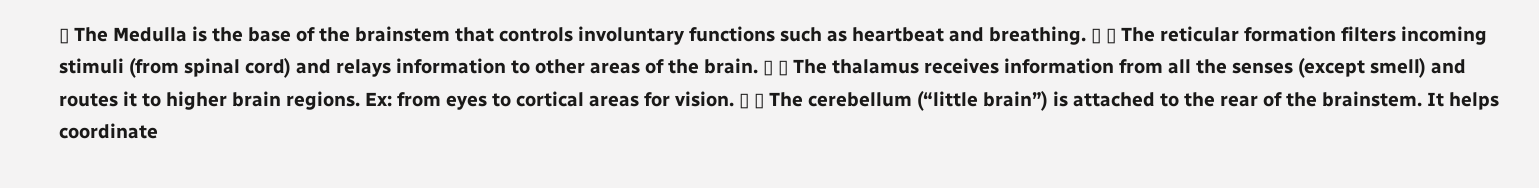▯ The Medulla is the base of the brainstem that controls involuntary functions such as heartbeat and breathing. ▯ ▯ The reticular formation filters incoming stimuli (from spinal cord) and relays information to other areas of the brain. ▯ ▯ The thalamus receives information from all the senses (except smell) and routes it to higher brain regions. Ex: from eyes to cortical areas for vision. ▯ ▯ The cerebellum (“little brain”) is attached to the rear of the brainstem. It helps coordinate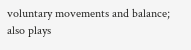voluntary movements and balance; also plays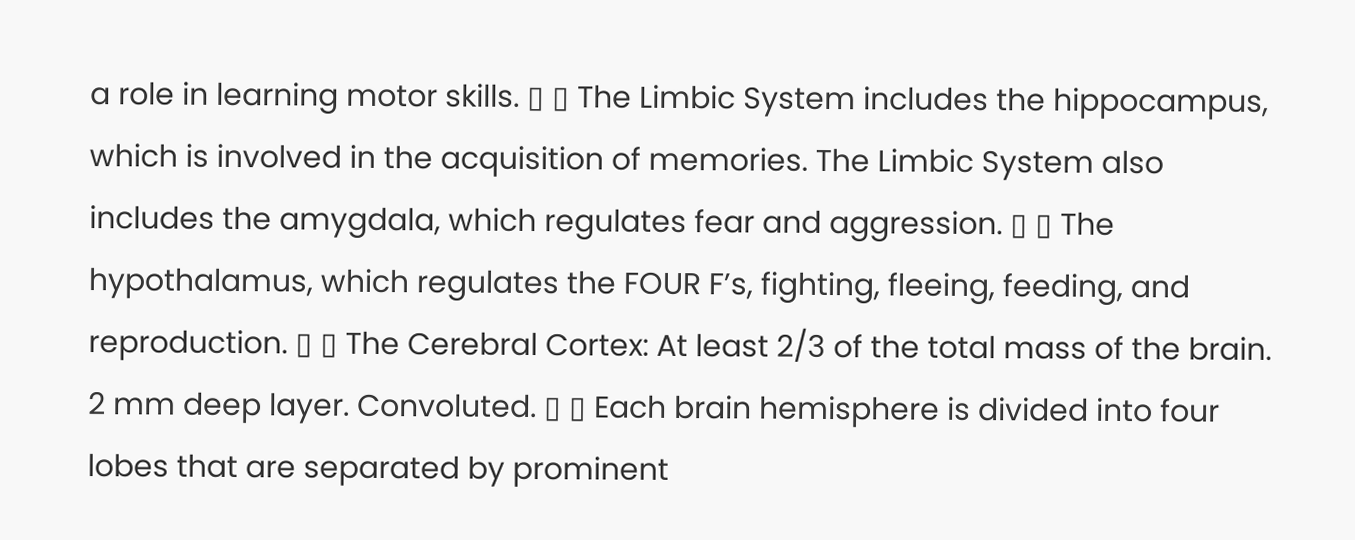a role in learning motor skills. ▯ ▯ The Limbic System includes the hippocampus, which is involved in the acquisition of memories. The Limbic System also includes the amygdala, which regulates fear and aggression. ▯ ▯ The hypothalamus, which regulates the FOUR F’s, fighting, fleeing, feeding, and reproduction. ▯ ▯ The Cerebral Cortex: At least 2/3 of the total mass of the brain. 2 mm deep layer. Convoluted. ▯ ▯ Each brain hemisphere is divided into four lobes that are separated by prominent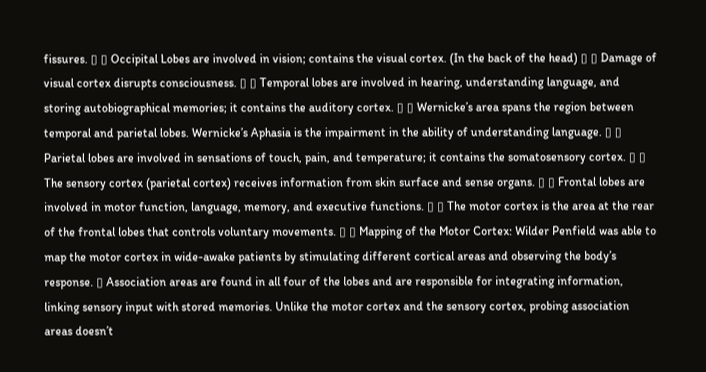fissures. ▯ ▯ Occipital Lobes are involved in vision; contains the visual cortex. (In the back of the head) ▯ ▯ Damage of visual cortex disrupts consciousness. ▯ ▯ Temporal lobes are involved in hearing, understanding language, and storing autobiographical memories; it contains the auditory cortex. ▯ ▯ Wernicke’s area spans the region between temporal and parietal lobes. Wernicke’s Aphasia is the impairment in the ability of understanding language. ▯ ▯ Parietal lobes are involved in sensations of touch, pain, and temperature; it contains the somatosensory cortex. ▯ ▯ The sensory cortex (parietal cortex) receives information from skin surface and sense organs. ▯ ▯ Frontal lobes are involved in motor function, language, memory, and executive functions. ▯ ▯ The motor cortex is the area at the rear of the frontal lobes that controls voluntary movements. ▯ ▯ Mapping of the Motor Cortex: Wilder Penfield was able to map the motor cortex in wide-awake patients by stimulating different cortical areas and observing the body’s response. ▯ Association areas are found in all four of the lobes and are responsible for integrating information, linking sensory input with stored memories. Unlike the motor cortex and the sensory cortex, probing association areas doesn’t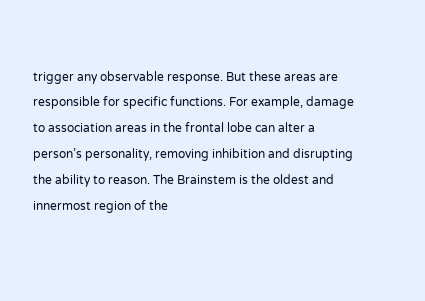trigger any observable response. But these areas are responsible for specific functions. For example, damage to association areas in the frontal lobe can alter a person’s personality, removing inhibition and disrupting the ability to reason. The Brainstem is the oldest and innermost region of the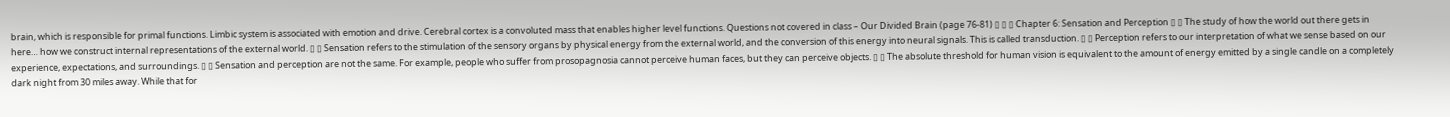brain, which is responsible for primal functions. Limbic system is associated with emotion and drive. Cerebral cortex is a convoluted mass that enables higher level functions. Questions not covered in class – Our Divided Brain (page 76-81) ▯ ▯ ▯ Chapter 6: Sensation and Perception ▯ ▯ The study of how the world out there gets in here… how we construct internal representations of the external world. ▯ ▯ Sensation refers to the stimulation of the sensory organs by physical energy from the external world, and the conversion of this energy into neural signals. This is called transduction. ▯ ▯ Perception refers to our interpretation of what we sense based on our experience, expectations, and surroundings. ▯ ▯ Sensation and perception are not the same. For example, people who suffer from prosopagnosia cannot perceive human faces, but they can perceive objects. ▯ ▯ The absolute threshold for human vision is equivalent to the amount of energy emitted by a single candle on a completely dark night from 30 miles away. While that for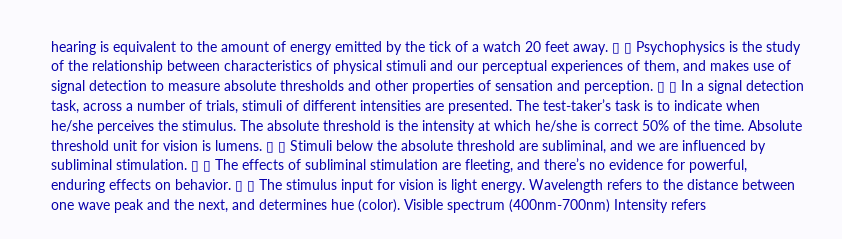hearing is equivalent to the amount of energy emitted by the tick of a watch 20 feet away. ▯ ▯ Psychophysics is the study of the relationship between characteristics of physical stimuli and our perceptual experiences of them, and makes use of signal detection to measure absolute thresholds and other properties of sensation and perception. ▯ ▯ In a signal detection task, across a number of trials, stimuli of different intensities are presented. The test-taker’s task is to indicate when he/she perceives the stimulus. The absolute threshold is the intensity at which he/she is correct 50% of the time. Absolute threshold unit for vision is lumens. ▯ ▯ Stimuli below the absolute threshold are subliminal, and we are influenced by subliminal stimulation. ▯ ▯ The effects of subliminal stimulation are fleeting, and there’s no evidence for powerful, enduring effects on behavior. ▯ ▯ The stimulus input for vision is light energy. Wavelength refers to the distance between one wave peak and the next, and determines hue (color). Visible spectrum (400nm-700nm) Intensity refers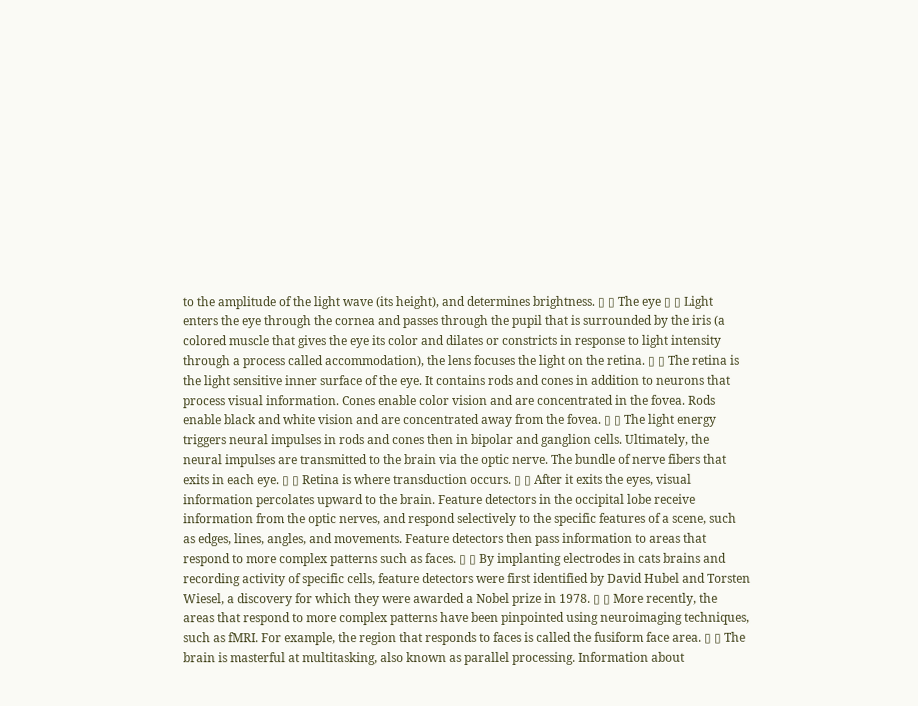to the amplitude of the light wave (its height), and determines brightness. ▯ ▯ The eye ▯ ▯ Light enters the eye through the cornea and passes through the pupil that is surrounded by the iris (a colored muscle that gives the eye its color and dilates or constricts in response to light intensity through a process called accommodation), the lens focuses the light on the retina. ▯ ▯ The retina is the light sensitive inner surface of the eye. It contains rods and cones in addition to neurons that process visual information. Cones enable color vision and are concentrated in the fovea. Rods enable black and white vision and are concentrated away from the fovea. ▯ ▯ The light energy triggers neural impulses in rods and cones then in bipolar and ganglion cells. Ultimately, the neural impulses are transmitted to the brain via the optic nerve. The bundle of nerve fibers that exits in each eye. ▯ ▯ Retina is where transduction occurs. ▯ ▯ After it exits the eyes, visual information percolates upward to the brain. Feature detectors in the occipital lobe receive information from the optic nerves, and respond selectively to the specific features of a scene, such as edges, lines, angles, and movements. Feature detectors then pass information to areas that respond to more complex patterns such as faces. ▯ ▯ By implanting electrodes in cats brains and recording activity of specific cells, feature detectors were first identified by David Hubel and Torsten Wiesel, a discovery for which they were awarded a Nobel prize in 1978. ▯ ▯ More recently, the areas that respond to more complex patterns have been pinpointed using neuroimaging techniques, such as fMRI. For example, the region that responds to faces is called the fusiform face area. ▯ ▯ The brain is masterful at multitasking, also known as parallel processing. Information about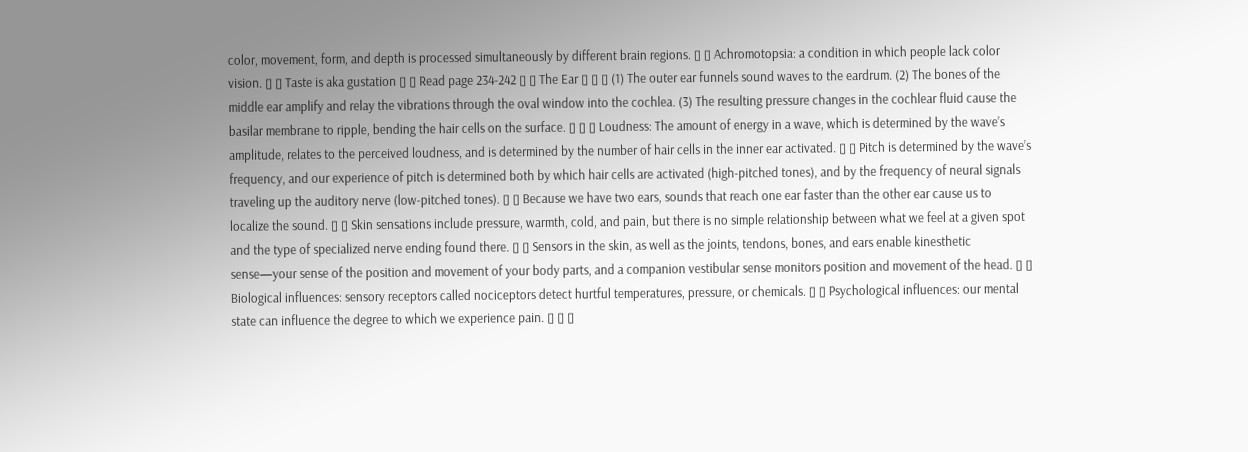color, movement, form, and depth is processed simultaneously by different brain regions. ▯ ▯ Achromotopsia: a condition in which people lack color vision. ▯ ▯ Taste is aka gustation ▯ ▯ Read page 234-242 ▯ ▯ The Ear ▯ ▯ ▯ (1) The outer ear funnels sound waves to the eardrum. (2) The bones of the middle ear amplify and relay the vibrations through the oval window into the cochlea. (3) The resulting pressure changes in the cochlear fluid cause the basilar membrane to ripple, bending the hair cells on the surface. ▯ ▯ ▯ Loudness: The amount of energy in a wave, which is determined by the wave’s amplitude, relates to the perceived loudness, and is determined by the number of hair cells in the inner ear activated. ▯ ▯ Pitch is determined by the wave’s frequency, and our experience of pitch is determined both by which hair cells are activated (high-pitched tones), and by the frequency of neural signals traveling up the auditory nerve (low-pitched tones). ▯ ▯ Because we have two ears, sounds that reach one ear faster than the other ear cause us to localize the sound. ▯ ▯ Skin sensations include pressure, warmth, cold, and pain, but there is no simple relationship between what we feel at a given spot and the type of specialized nerve ending found there. ▯ ▯ Sensors in the skin, as well as the joints, tendons, bones, and ears enable kinesthetic sense—your sense of the position and movement of your body parts, and a companion vestibular sense monitors position and movement of the head. ▯ ▯ Biological influences: sensory receptors called nociceptors detect hurtful temperatures, pressure, or chemicals. ▯ ▯ Psychological influences: our mental state can influence the degree to which we experience pain. ▯ ▯ ▯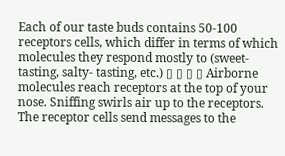Each of our taste buds contains 50-100 receptors cells, which differ in terms of which molecules they respond mostly to (sweet-tasting, salty- tasting, etc.) ▯ ▯ ▯ ▯ Airborne molecules reach receptors at the top of your nose. Sniffing swirls air up to the receptors. The receptor cells send messages to the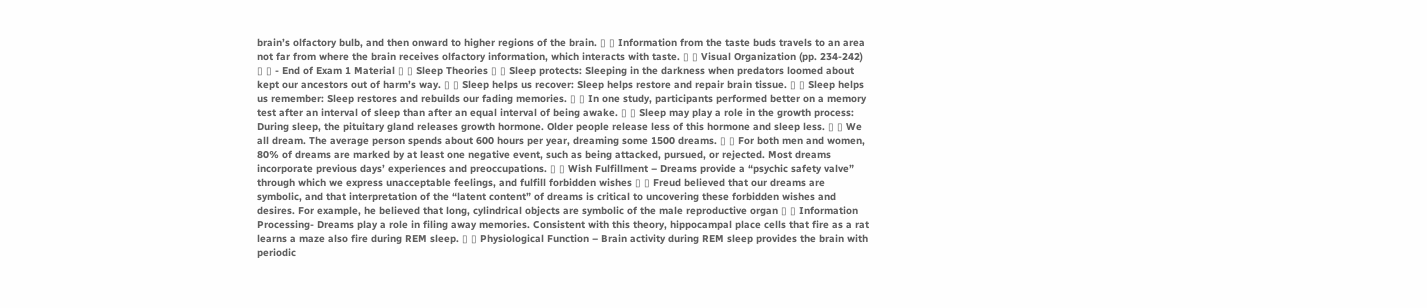brain’s olfactory bulb, and then onward to higher regions of the brain. ▯ ▯ Information from the taste buds travels to an area not far from where the brain receives olfactory information, which interacts with taste. ▯ ▯ Visual Organization (pp. 234-242) ▯ ▯ - End of Exam 1 Material ▯ ▯ Sleep Theories ▯ ▯ Sleep protects: Sleeping in the darkness when predators loomed about kept our ancestors out of harm’s way. ▯ ▯ Sleep helps us recover: Sleep helps restore and repair brain tissue. ▯ ▯ Sleep helps us remember: Sleep restores and rebuilds our fading memories. ▯ ▯ In one study, participants performed better on a memory test after an interval of sleep than after an equal interval of being awake. ▯ ▯ Sleep may play a role in the growth process: During sleep, the pituitary gland releases growth hormone. Older people release less of this hormone and sleep less. ▯ ▯ We all dream. The average person spends about 600 hours per year, dreaming some 1500 dreams. ▯ ▯ For both men and women, 80% of dreams are marked by at least one negative event, such as being attacked, pursued, or rejected. Most dreams incorporate previous days’ experiences and preoccupations. ▯ ▯ Wish Fulfillment – Dreams provide a “psychic safety valve” through which we express unacceptable feelings, and fulfill forbidden wishes ▯ ▯ Freud believed that our dreams are symbolic, and that interpretation of the “latent content” of dreams is critical to uncovering these forbidden wishes and desires. For example, he believed that long, cylindrical objects are symbolic of the male reproductive organ ▯ ▯ Information Processing- Dreams play a role in filing away memories. Consistent with this theory, hippocampal place cells that fire as a rat learns a maze also fire during REM sleep. ▯ ▯ Physiological Function – Brain activity during REM sleep provides the brain with periodic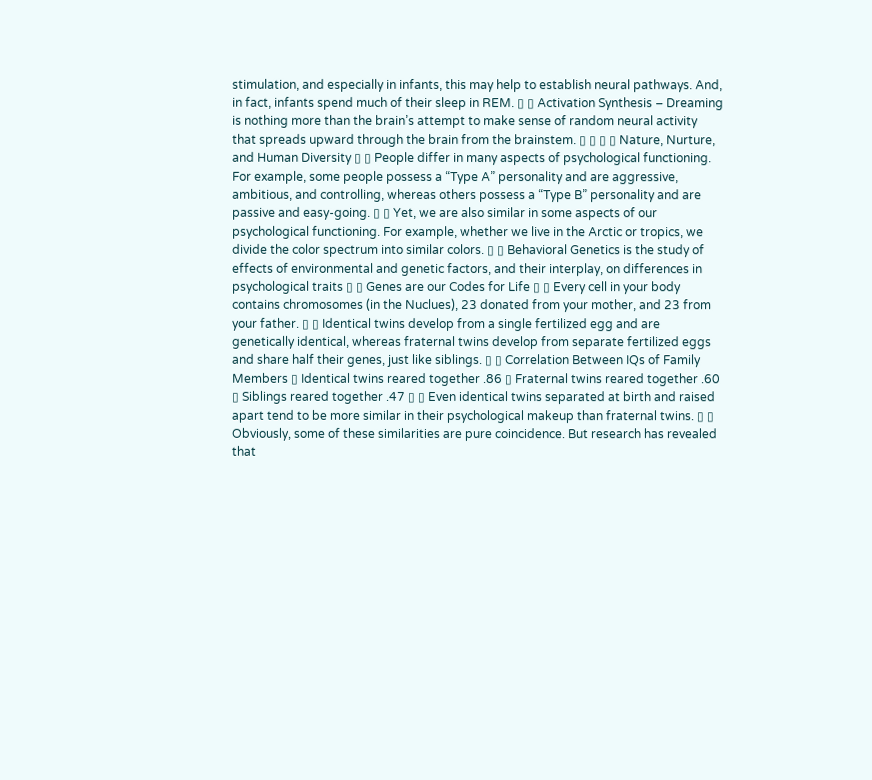stimulation, and especially in infants, this may help to establish neural pathways. And, in fact, infants spend much of their sleep in REM. ▯ ▯ Activation Synthesis – Dreaming is nothing more than the brain’s attempt to make sense of random neural activity that spreads upward through the brain from the brainstem. ▯ ▯ ▯ ▯ Nature, Nurture, and Human Diversity ▯ ▯ People differ in many aspects of psychological functioning. For example, some people possess a “Type A” personality and are aggressive, ambitious, and controlling, whereas others possess a “Type B” personality and are passive and easy-going. ▯ ▯ Yet, we are also similar in some aspects of our psychological functioning. For example, whether we live in the Arctic or tropics, we divide the color spectrum into similar colors. ▯ ▯ Behavioral Genetics is the study of effects of environmental and genetic factors, and their interplay, on differences in psychological traits ▯ ▯ Genes are our Codes for Life ▯ ▯ Every cell in your body contains chromosomes (in the Nuclues), 23 donated from your mother, and 23 from your father. ▯ ▯ Identical twins develop from a single fertilized egg and are genetically identical, whereas fraternal twins develop from separate fertilized eggs and share half their genes, just like siblings. ▯ ▯ Correlation Between IQs of Family Members ▯ Identical twins reared together .86 ▯ Fraternal twins reared together .60 ▯ Siblings reared together .47 ▯ ▯ Even identical twins separated at birth and raised apart tend to be more similar in their psychological makeup than fraternal twins. ▯ ▯ Obviously, some of these similarities are pure coincidence. But research has revealed that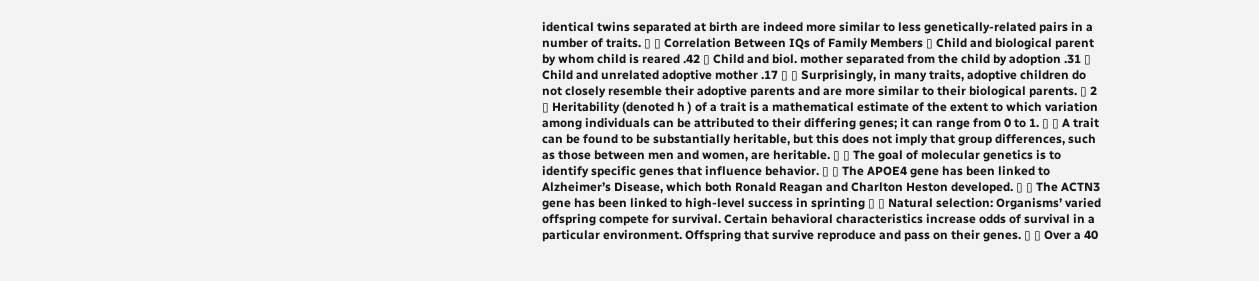identical twins separated at birth are indeed more similar to less genetically-related pairs in a number of traits. ▯ ▯ Correlation Between IQs of Family Members ▯ Child and biological parent by whom child is reared .42 ▯ Child and biol. mother separated from the child by adoption .31 ▯ Child and unrelated adoptive mother .17 ▯ ▯ Surprisingly, in many traits, adoptive children do not closely resemble their adoptive parents and are more similar to their biological parents. ▯ 2 ▯ Heritability (denoted h ) of a trait is a mathematical estimate of the extent to which variation among individuals can be attributed to their differing genes; it can range from 0 to 1. ▯ ▯ A trait can be found to be substantially heritable, but this does not imply that group differences, such as those between men and women, are heritable. ▯ ▯ The goal of molecular genetics is to identify specific genes that influence behavior. ▯ ▯ The APOE4 gene has been linked to Alzheimer’s Disease, which both Ronald Reagan and Charlton Heston developed. ▯ ▯ The ACTN3 gene has been linked to high-level success in sprinting ▯ ▯ Natural selection: Organisms’ varied offspring compete for survival. Certain behavioral characteristics increase odds of survival in a particular environment. Offspring that survive reproduce and pass on their genes. ▯ ▯ Over a 40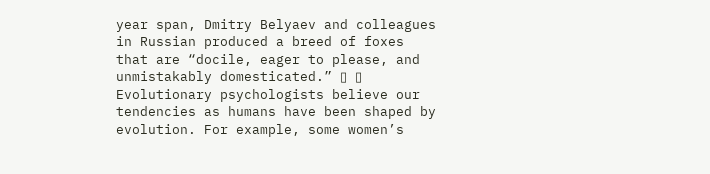year span, Dmitry Belyaev and colleagues in Russian produced a breed of foxes that are “docile, eager to please, and unmistakably domesticated.” ▯ ▯ Evolutionary psychologists believe our tendencies as humans have been shaped by evolution. For example, some women’s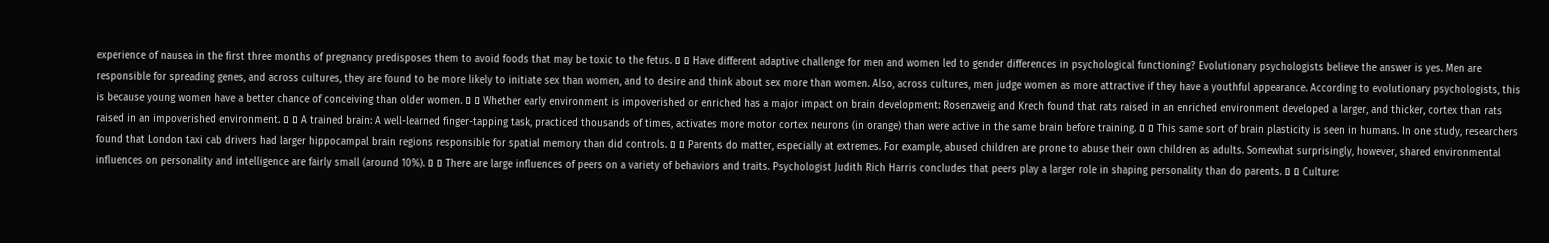experience of nausea in the first three months of pregnancy predisposes them to avoid foods that may be toxic to the fetus. ▯ ▯ Have different adaptive challenge for men and women led to gender differences in psychological functioning? Evolutionary psychologists believe the answer is yes. Men are responsible for spreading genes, and across cultures, they are found to be more likely to initiate sex than women, and to desire and think about sex more than women. Also, across cultures, men judge women as more attractive if they have a youthful appearance. According to evolutionary psychologists, this is because young women have a better chance of conceiving than older women. ▯ ▯ Whether early environment is impoverished or enriched has a major impact on brain development: Rosenzweig and Krech found that rats raised in an enriched environment developed a larger, and thicker, cortex than rats raised in an impoverished environment. ▯ ▯ A trained brain: A well-learned finger-tapping task, practiced thousands of times, activates more motor cortex neurons (in orange) than were active in the same brain before training. ▯ ▯ This same sort of brain plasticity is seen in humans. In one study, researchers found that London taxi cab drivers had larger hippocampal brain regions responsible for spatial memory than did controls. ▯ ▯ Parents do matter, especially at extremes. For example, abused children are prone to abuse their own children as adults. Somewhat surprisingly, however, shared environmental influences on personality and intelligence are fairly small (around 10%). ▯ ▯ There are large influences of peers on a variety of behaviors and traits. Psychologist Judith Rich Harris concludes that peers play a larger role in shaping personality than do parents. ▯ ▯ Culture: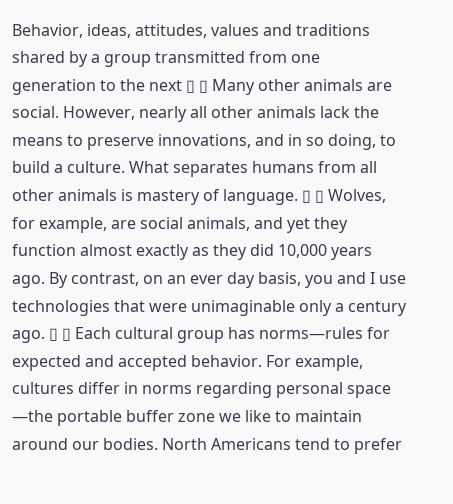Behavior, ideas, attitudes, values and traditions shared by a group transmitted from one generation to the next ▯ ▯ Many other animals are social. However, nearly all other animals lack the means to preserve innovations, and in so doing, to build a culture. What separates humans from all other animals is mastery of language. ▯ ▯ Wolves, for example, are social animals, and yet they function almost exactly as they did 10,000 years ago. By contrast, on an ever day basis, you and I use technologies that were unimaginable only a century ago. ▯ ▯ Each cultural group has norms—rules for expected and accepted behavior. For example, cultures differ in norms regarding personal space —the portable buffer zone we like to maintain around our bodies. North Americans tend to prefer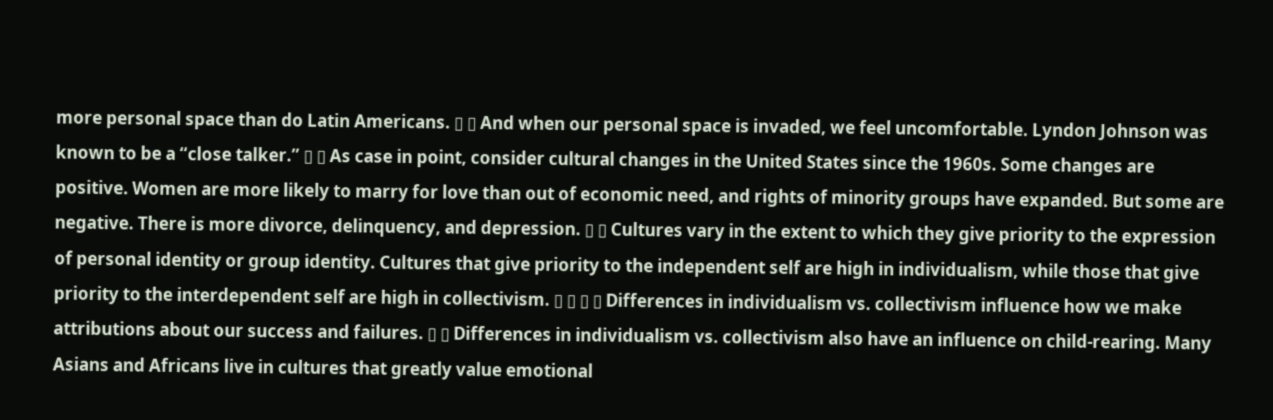more personal space than do Latin Americans. ▯ ▯ And when our personal space is invaded, we feel uncomfortable. Lyndon Johnson was known to be a “close talker.” ▯ ▯ As case in point, consider cultural changes in the United States since the 1960s. Some changes are positive. Women are more likely to marry for love than out of economic need, and rights of minority groups have expanded. But some are negative. There is more divorce, delinquency, and depression. ▯ ▯ Cultures vary in the extent to which they give priority to the expression of personal identity or group identity. Cultures that give priority to the independent self are high in individualism, while those that give priority to the interdependent self are high in collectivism. ▯ ▯ ▯ ▯ Differences in individualism vs. collectivism influence how we make attributions about our success and failures. ▯ ▯ Differences in individualism vs. collectivism also have an influence on child-rearing. Many Asians and Africans live in cultures that greatly value emotional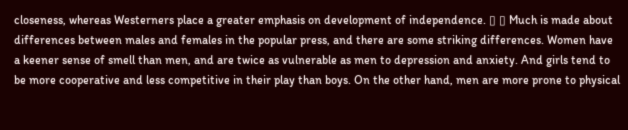closeness, whereas Westerners place a greater emphasis on development of independence. ▯ ▯ Much is made about differences between males and females in the popular press, and there are some striking differences. Women have a keener sense of smell than men, and are twice as vulnerable as men to depression and anxiety. And girls tend to be more cooperative and less competitive in their play than boys. On the other hand, men are more prone to physical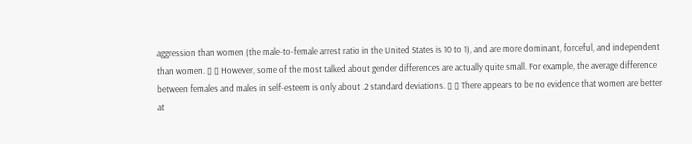aggression than women (the male-to-female arrest ratio in the United States is 10 to 1), and are more dominant, forceful, and independent than women. ▯ ▯ However, some of the most talked about gender differences are actually quite small. For example, the average difference between females and males in self-esteem is only about .2 standard deviations. ▯ ▯ There appears to be no evidence that women are better at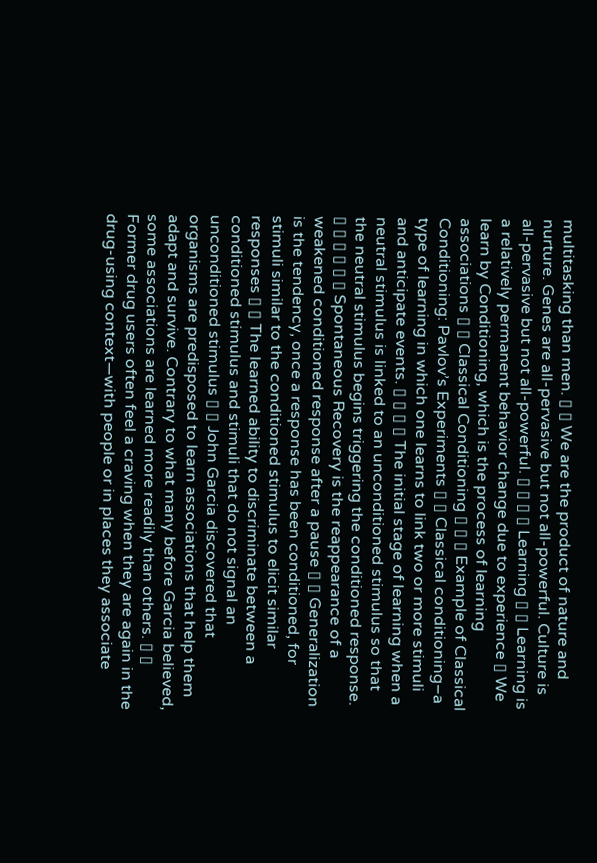multitasking than men. ▯ ▯ We are the product of nature and nurture. Genes are all-pervasive but not all-powerful. Culture is all-pervasive but not all-powerful. ▯ ▯ ▯ ▯ Learning ▯ ▯ Learning is a relatively permanent behavior change due to experience ▯ We learn by Conditioning, which is the process of learning associations ▯ ▯ Classical Conditioning ▯ ▯ ▯ Example of Classical Conditioning: Pavlov’s Experiments ▯ ▯ Classical conditioning–a type of learning in which one learns to link two or more stimuli and anticipate events. ▯ ▯ ▯ ▯ The initial stage of learning when a neutral stimulus is linked to an unconditioned stimulus so that the neutral stimulus begins triggering the conditioned response. ▯ ▯ ▯ ▯ ▯ ▯ Spontaneous Recovery is the reappearance of a weakened conditioned response after a pause ▯ ▯ Generalization is the tendency, once a response has been conditioned, for stimuli similar to the conditioned stimulus to elicit similar responses ▯ ▯ The learned ability to discriminate between a conditioned stimulus and stimuli that do not signal an unconditioned stimulus ▯ ▯ John Garcia discovered that organisms are predisposed to learn associations that help them adapt and survive. Contrary to what many before Garcia believed, some associations are learned more readily than others. ▯ ▯ Former drug users often feel a craving when they are again in the drug-using context—with people or in places they associate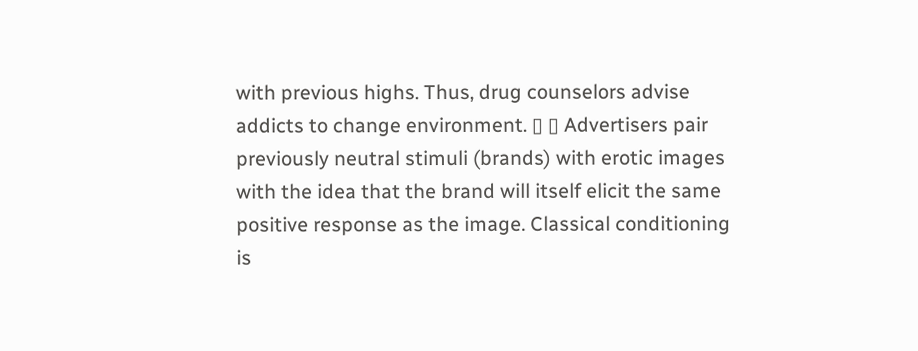with previous highs. Thus, drug counselors advise addicts to change environment. ▯ ▯ Advertisers pair previously neutral stimuli (brands) with erotic images with the idea that the brand will itself elicit the same positive response as the image. Classical conditioning is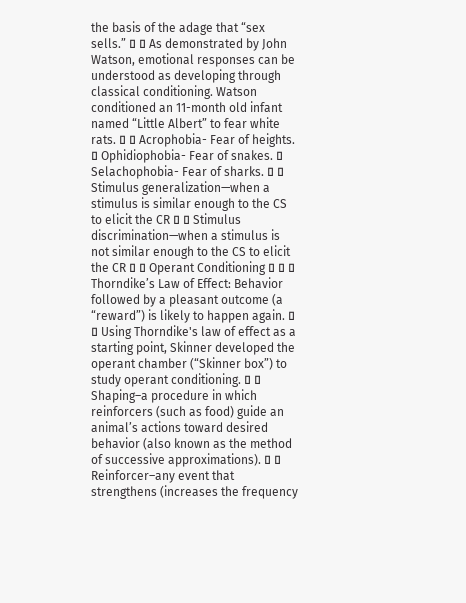the basis of the adage that “sex sells.” ▯ ▯ As demonstrated by John Watson, emotional responses can be understood as developing through classical conditioning. Watson conditioned an 11-month old infant named “Little Albert” to fear white rats. ▯ ▯ Acrophobia- Fear of heights. ▯ Ophidiophobia- Fear of snakes. ▯ Selachophobia- Fear of sharks. ▯ ▯ Stimulus generalization—when a stimulus is similar enough to the CS to elicit the CR ▯ ▯ Stimulus discrimination—when a stimulus is not similar enough to the CS to elicit the CR ▯ ▯ Operant Conditioning ▯ ▯ ▯ Thorndike’s Law of Effect: Behavior followed by a pleasant outcome (a “reward”) is likely to happen again. ▯ ▯ Using Thorndike's law of effect as a starting point, Skinner developed the operant chamber (“Skinner box”) to study operant conditioning. ▯ ▯ Shaping–a procedure in which reinforcers (such as food) guide an animal’s actions toward desired behavior (also known as the method of successive approximations). ▯ ▯ Reinforcer–any event that strengthens (increases the frequency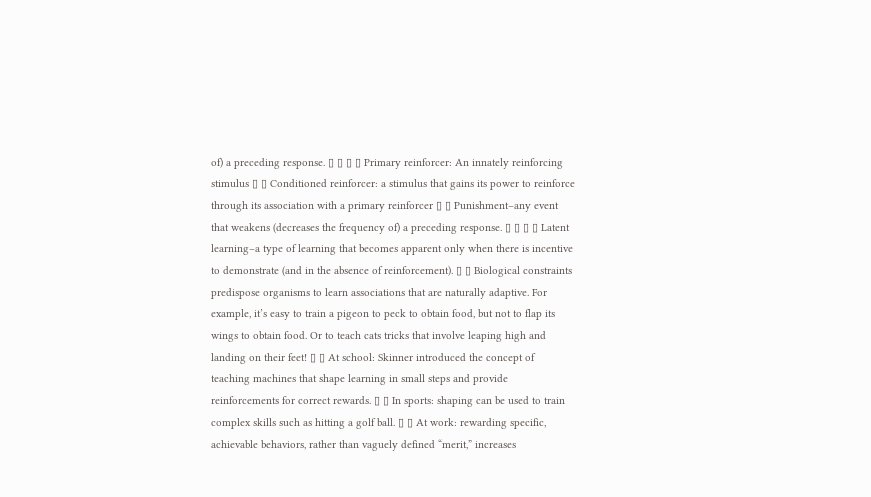of) a preceding response. ▯ ▯ ▯ ▯ Primary reinforcer: An innately reinforcing stimulus ▯ ▯ Conditioned reinforcer: a stimulus that gains its power to reinforce through its association with a primary reinforcer ▯ ▯ Punishment–any event that weakens (decreases the frequency of) a preceding response. ▯ ▯ ▯ ▯ Latent learning–a type of learning that becomes apparent only when there is incentive to demonstrate (and in the absence of reinforcement). ▯ ▯ Biological constraints predispose organisms to learn associations that are naturally adaptive. For example, it’s easy to train a pigeon to peck to obtain food, but not to flap its wings to obtain food. Or to teach cats tricks that involve leaping high and landing on their feet! ▯ ▯ At school: Skinner introduced the concept of teaching machines that shape learning in small steps and provide reinforcements for correct rewards. ▯ ▯ In sports: shaping can be used to train complex skills such as hitting a golf ball. ▯ ▯ At work: rewarding specific, achievable behaviors, rather than vaguely defined “merit,” increases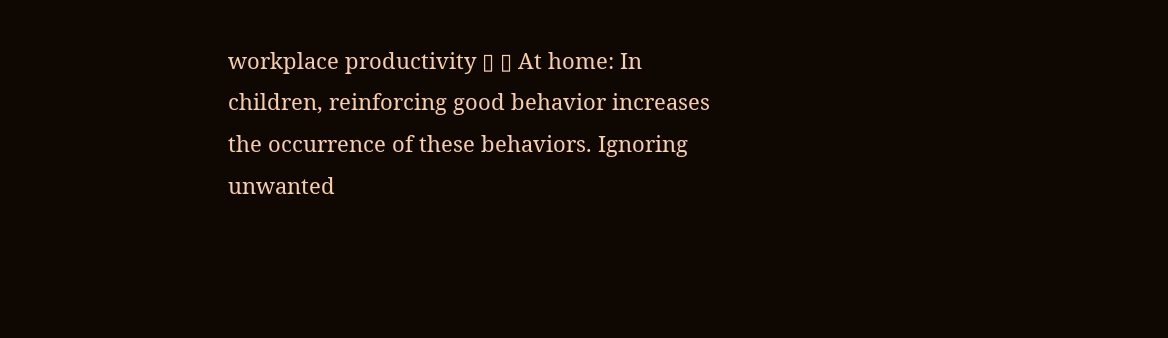workplace productivity ▯ ▯ At home: In children, reinforcing good behavior increases the occurrence of these behaviors. Ignoring unwanted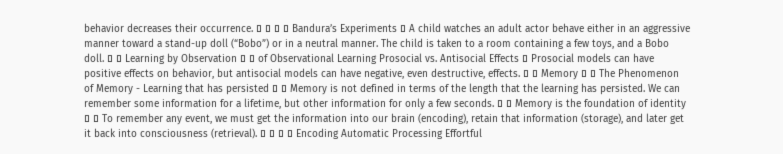behavior decreases their occurrence. ▯ ▯ ▯ ▯ Bandura’s Experiments ▯ A child watches an adult actor behave either in an aggressive manner toward a stand-up doll (“Bobo”) or in a neutral manner. The child is taken to a room containing a few toys, and a Bobo doll. ▯ ▯ Learning by Observation ▯ ▯ of Observational Learning Prosocial vs. Antisocial Effects ▯ Prosocial models can have positive effects on behavior, but antisocial models can have negative, even destructive, effects. ▯ ▯ Memory ▯ ▯ The Phenomenon of Memory - Learning that has persisted ▯ ▯ Memory is not defined in terms of the length that the learning has persisted. We can remember some information for a lifetime, but other information for only a few seconds. ▯ ▯ Memory is the foundation of identity ▯ ▯ To remember any event, we must get the information into our brain (encoding), retain that information (storage), and later get it back into consciousness (retrieval). ▯ ▯ ▯ ▯ Encoding Automatic Processing Effortful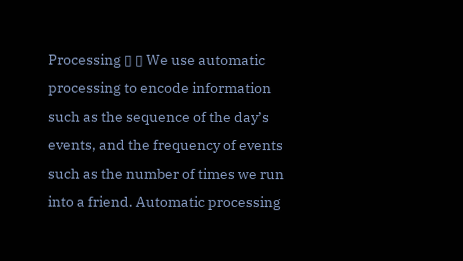Processing ▯ ▯ We use automatic processing to encode information such as the sequence of the day’s events, and the frequency of events such as the number of times we run into a friend. Automatic processing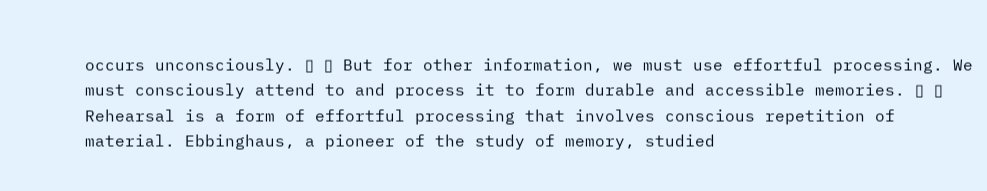occurs unconsciously. ▯ ▯ But for other information, we must use effortful processing. We must consciously attend to and process it to form durable and accessible memories. ▯ ▯ Rehearsal is a form of effortful processing that involves conscious repetition of material. Ebbinghaus, a pioneer of the study of memory, studied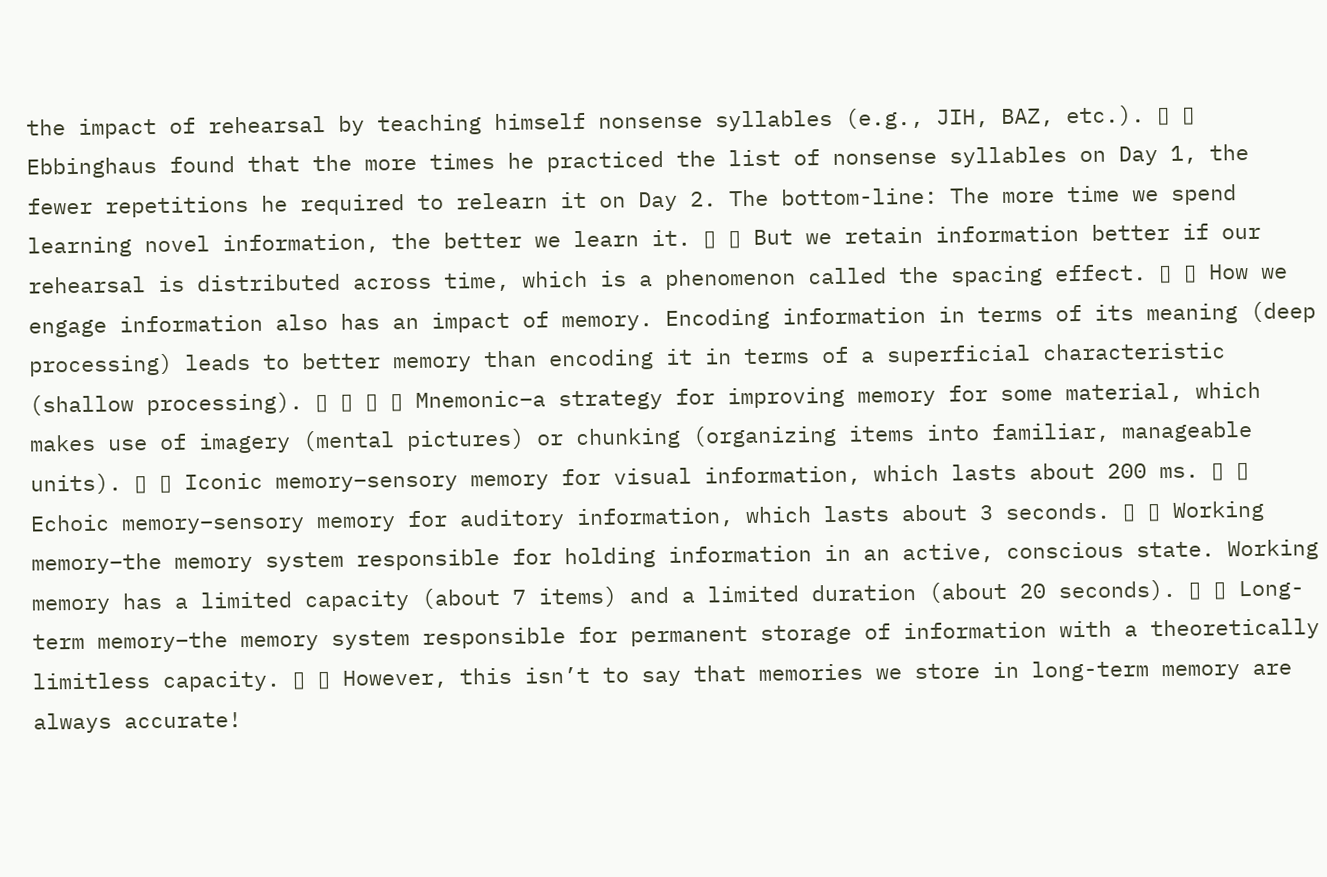the impact of rehearsal by teaching himself nonsense syllables (e.g., JIH, BAZ, etc.). ▯ ▯ Ebbinghaus found that the more times he practiced the list of nonsense syllables on Day 1, the fewer repetitions he required to relearn it on Day 2. The bottom-line: The more time we spend learning novel information, the better we learn it. ▯ ▯ But we retain information better if our rehearsal is distributed across time, which is a phenomenon called the spacing effect. ▯ ▯ How we engage information also has an impact of memory. Encoding information in terms of its meaning (deep processing) leads to better memory than encoding it in terms of a superficial characteristic (shallow processing). ▯ ▯ ▯ ▯ Mnemonic–a strategy for improving memory for some material, which makes use of imagery (mental pictures) or chunking (organizing items into familiar, manageable units). ▯ ▯ Iconic memory–sensory memory for visual information, which lasts about 200 ms. ▯ ▯ Echoic memory–sensory memory for auditory information, which lasts about 3 seconds. ▯ ▯ Working memory–the memory system responsible for holding information in an active, conscious state. Working memory has a limited capacity (about 7 items) and a limited duration (about 20 seconds). ▯ ▯ Long-term memory–the memory system responsible for permanent storage of information with a theoretically limitless capacity. ▯ ▯ However, this isn’t to say that memories we store in long-term memory are always accurate!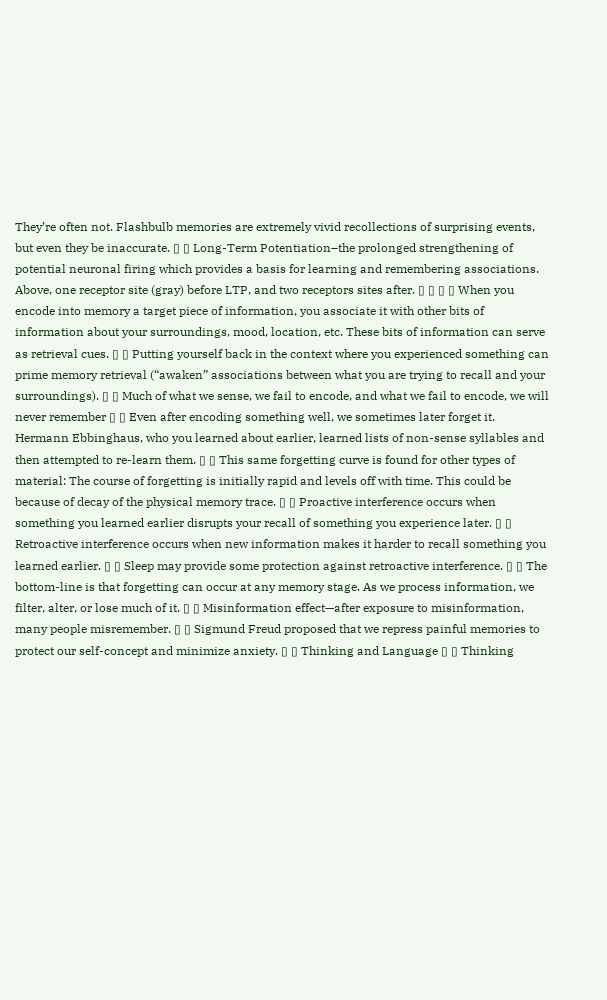They’re often not. Flashbulb memories are extremely vivid recollections of surprising events, but even they be inaccurate. ▯ ▯ Long-Term Potentiation–the prolonged strengthening of potential neuronal firing which provides a basis for learning and remembering associations. Above, one receptor site (gray) before LTP, and two receptors sites after. ▯ ▯ ▯ ▯ When you encode into memory a target piece of information, you associate it with other bits of information about your surroundings, mood, location, etc. These bits of information can serve as retrieval cues. ▯ ▯ Putting yourself back in the context where you experienced something can prime memory retrieval (“awaken” associations between what you are trying to recall and your surroundings). ▯ ▯ Much of what we sense, we fail to encode, and what we fail to encode, we will never remember ▯ ▯ Even after encoding something well, we sometimes later forget it. Hermann Ebbinghaus, who you learned about earlier, learned lists of non-sense syllables and then attempted to re-learn them. ▯ ▯ This same forgetting curve is found for other types of material: The course of forgetting is initially rapid and levels off with time. This could be because of decay of the physical memory trace. ▯ ▯ Proactive interference occurs when something you learned earlier disrupts your recall of something you experience later. ▯ ▯ Retroactive interference occurs when new information makes it harder to recall something you learned earlier. ▯ ▯ Sleep may provide some protection against retroactive interference. ▯ ▯ The bottom-line is that forgetting can occur at any memory stage. As we process information, we filter, alter, or lose much of it. ▯ ▯ Misinformation effect—after exposure to misinformation, many people misremember. ▯ ▯ Sigmund Freud proposed that we repress painful memories to protect our self-concept and minimize anxiety. ▯ ▯ Thinking and Language ▯ ▯ Thinking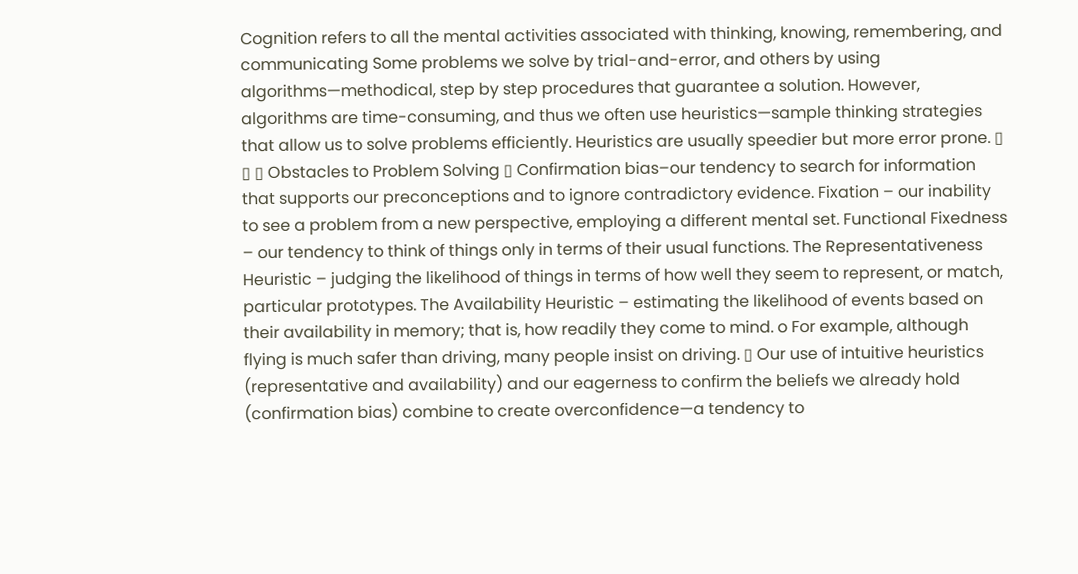Cognition refers to all the mental activities associated with thinking, knowing, remembering, and communicating Some problems we solve by trial-and-error, and others by using algorithms—methodical, step by step procedures that guarantee a solution. However, algorithms are time-consuming, and thus we often use heuristics—sample thinking strategies that allow us to solve problems efficiently. Heuristics are usually speedier but more error prone. ▯ ▯ ▯ Obstacles to Problem Solving ▯ Confirmation bias–our tendency to search for information that supports our preconceptions and to ignore contradictory evidence. Fixation – our inability to see a problem from a new perspective, employing a different mental set. Functional Fixedness – our tendency to think of things only in terms of their usual functions. The Representativeness Heuristic – judging the likelihood of things in terms of how well they seem to represent, or match, particular prototypes. The Availability Heuristic – estimating the likelihood of events based on their availability in memory; that is, how readily they come to mind. o For example, although flying is much safer than driving, many people insist on driving. ▯ Our use of intuitive heuristics (representative and availability) and our eagerness to confirm the beliefs we already hold (confirmation bias) combine to create overconfidence—a tendency to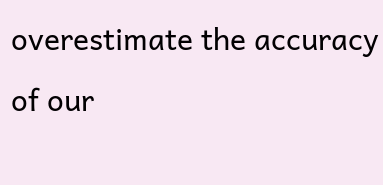overestimate the accuracy of our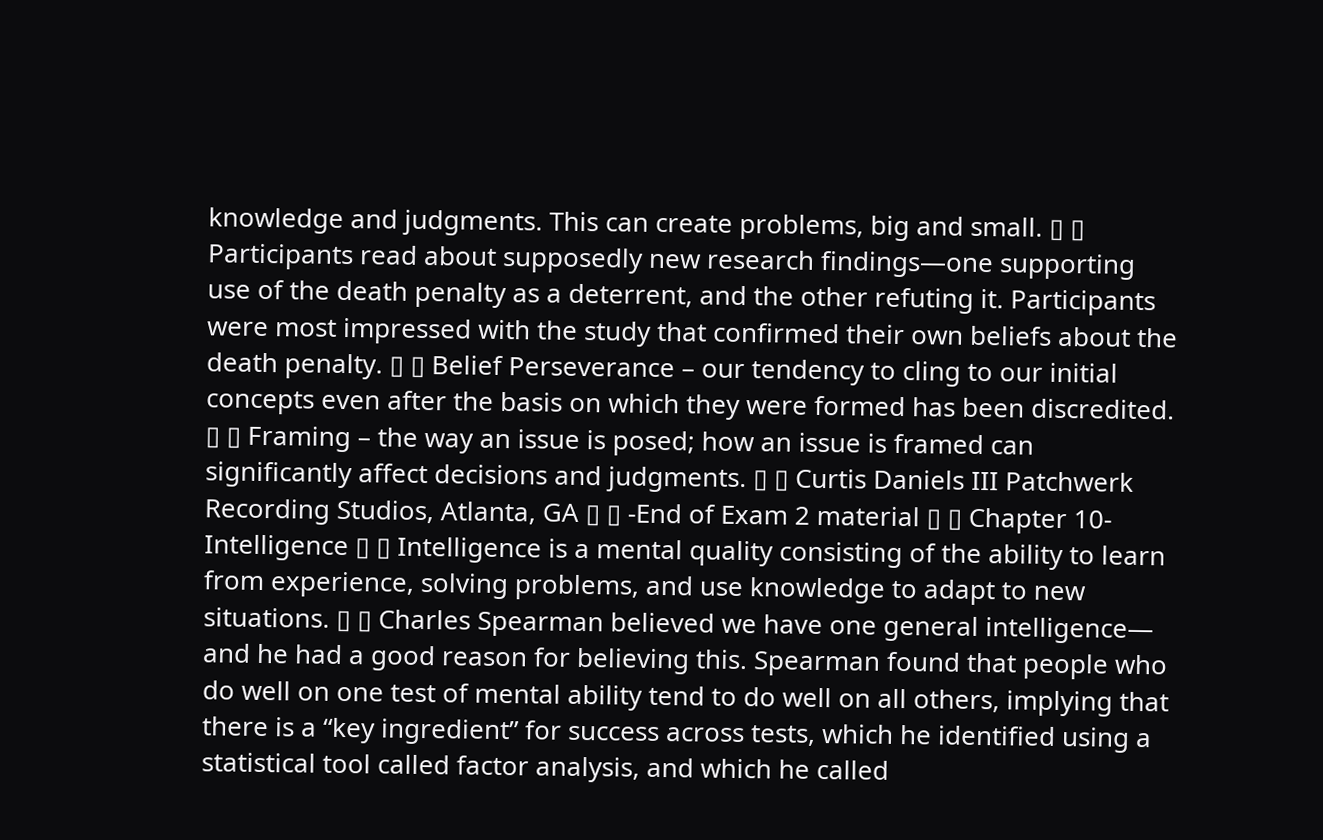knowledge and judgments. This can create problems, big and small. ▯ ▯ Participants read about supposedly new research findings—one supporting use of the death penalty as a deterrent, and the other refuting it. Participants were most impressed with the study that confirmed their own beliefs about the death penalty. ▯ ▯ Belief Perseverance – our tendency to cling to our initial concepts even after the basis on which they were formed has been discredited. ▯ ▯ Framing – the way an issue is posed; how an issue is framed can significantly affect decisions and judgments. ▯ ▯ Curtis Daniels III Patchwerk Recording Studios, Atlanta, GA ▯ ▯ -End of Exam 2 material ▯ ▯ Chapter 10- Intelligence ▯ ▯ Intelligence is a mental quality consisting of the ability to learn from experience, solving problems, and use knowledge to adapt to new situations. ▯ ▯ Charles Spearman believed we have one general intelligence— and he had a good reason for believing this. Spearman found that people who do well on one test of mental ability tend to do well on all others, implying that there is a “key ingredient” for success across tests, which he identified using a statistical tool called factor analysis, and which he called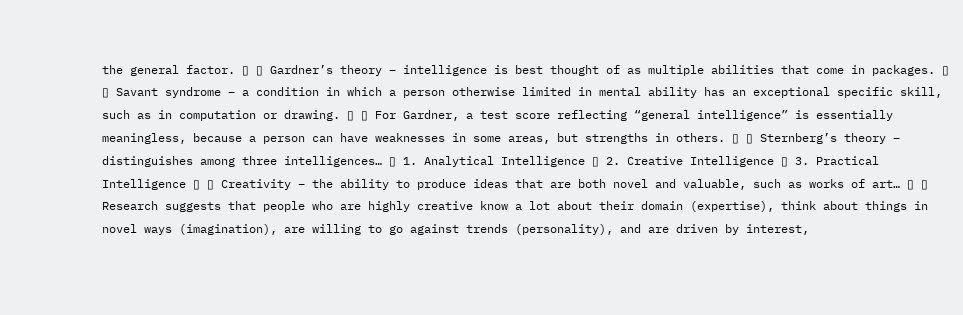the general factor. ▯ ▯ Gardner’s theory – intelligence is best thought of as multiple abilities that come in packages. ▯ ▯ Savant syndrome – a condition in which a person otherwise limited in mental ability has an exceptional specific skill, such as in computation or drawing. ▯ ▯ For Gardner, a test score reflecting “general intelligence” is essentially meaningless, because a person can have weaknesses in some areas, but strengths in others. ▯ ▯ Sternberg’s theory – distinguishes among three intelligences… ▯ 1. Analytical Intelligence ▯ 2. Creative Intelligence ▯ 3. Practical Intelligence ▯ ▯ Creativity – the ability to produce ideas that are both novel and valuable, such as works of art… ▯ ▯ Research suggests that people who are highly creative know a lot about their domain (expertise), think about things in novel ways (imagination), are willing to go against trends (personality), and are driven by interest,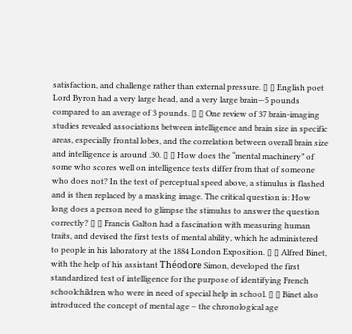satisfaction, and challenge rather than external pressure. ▯ ▯ English poet Lord Byron had a very large head, and a very large brain—5 pounds compared to an average of 3 pounds. ▯ ▯ One review of 37 brain-imaging studies revealed associations between intelligence and brain size in specific areas, especially frontal lobes, and the correlation between overall brain size and intelligence is around .30. ▯ ▯ How does the “mental machinery” of some who scores well on intelligence tests differ from that of someone who does not? In the test of perceptual speed above, a stimulus is flashed and is then replaced by a masking image. The critical question is: How long does a person need to glimpse the stimulus to answer the question correctly? ▯ ▯ Francis Galton had a fascination with measuring human traits, and devised the first tests of mental ability, which he administered to people in his laboratory at the 1884 London Exposition. ▯ ▯ Alfred Binet, with the help of his assistant Théodore Simon, developed the first standardized test of intelligence for the purpose of identifying French schoolchildren who were in need of special help in school. ▯ ▯ Binet also introduced the concept of mental age – the chronological age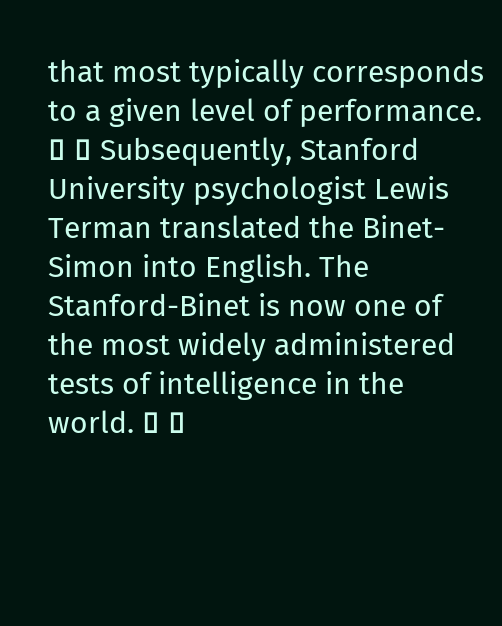that most typically corresponds to a given level of performance. ▯ ▯ Subsequently, Stanford University psychologist Lewis Terman translated the Binet-Simon into English. The Stanford-Binet is now one of the most widely administered tests of intelligence in the world. ▯ ▯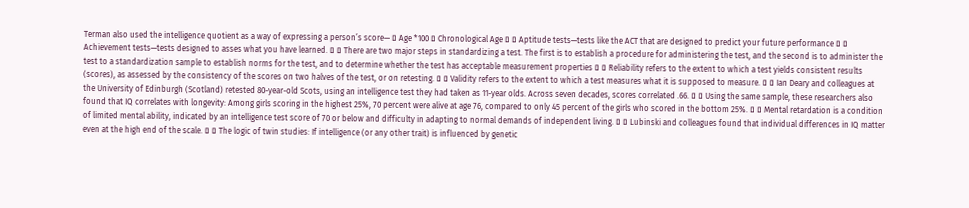Terman also used the intelligence quotient as a way of expressing a person’s score— ▯ Age *100 ▯ Chronological Age ▯ ▯ Aptitude tests—tests like the ACT that are designed to predict your future performance ▯ ▯ Achievement tests—tests designed to asses what you have learned. ▯ ▯ There are two major steps in standardizing a test. The first is to establish a procedure for administering the test, and the second is to administer the test to a standardization sample to establish norms for the test, and to determine whether the test has acceptable measurement properties ▯ ▯ Reliability refers to the extent to which a test yields consistent results (scores), as assessed by the consistency of the scores on two halves of the test, or on retesting. ▯ ▯ Validity refers to the extent to which a test measures what it is supposed to measure. ▯ ▯ Ian Deary and colleagues at the University of Edinburgh (Scotland) retested 80-year-old Scots, using an intelligence test they had taken as 11-year olds. Across seven decades, scores correlated .66. ▯ ▯ Using the same sample, these researchers also found that IQ correlates with longevity: Among girls scoring in the highest 25%, 70 percent were alive at age 76, compared to only 45 percent of the girls who scored in the bottom 25%. ▯ ▯ Mental retardation is a condition of limited mental ability, indicated by an intelligence test score of 70 or below and difficulty in adapting to normal demands of independent living. ▯ ▯ Lubinski and colleagues found that individual differences in IQ matter even at the high end of the scale. ▯ ▯ The logic of twin studies: If intelligence (or any other trait) is influenced by genetic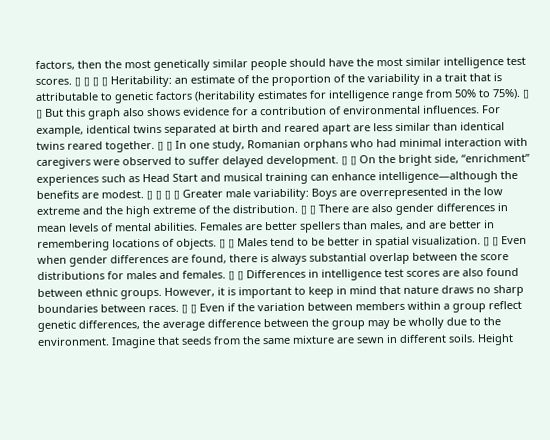factors, then the most genetically similar people should have the most similar intelligence test scores. ▯ ▯ ▯ ▯ Heritability: an estimate of the proportion of the variability in a trait that is attributable to genetic factors (heritability estimates for intelligence range from 50% to 75%). ▯ ▯ But this graph also shows evidence for a contribution of environmental influences. For example, identical twins separated at birth and reared apart are less similar than identical twins reared together. ▯ ▯ In one study, Romanian orphans who had minimal interaction with caregivers were observed to suffer delayed development. ▯ ▯ On the bright side, “enrichment” experiences such as Head Start and musical training can enhance intelligence—although the benefits are modest. ▯ ▯ ▯ ▯ Greater male variability: Boys are overrepresented in the low extreme and the high extreme of the distribution. ▯ ▯ There are also gender differences in mean levels of mental abilities. Females are better spellers than males, and are better in remembering locations of objects. ▯ ▯ Males tend to be better in spatial visualization. ▯ ▯ Even when gender differences are found, there is always substantial overlap between the score distributions for males and females. ▯ ▯ Differences in intelligence test scores are also found between ethnic groups. However, it is important to keep in mind that nature draws no sharp boundaries between races. ▯ ▯ Even if the variation between members within a group reflect genetic differences, the average difference between the group may be wholly due to the environment. Imagine that seeds from the same mixture are sewn in different soils. Height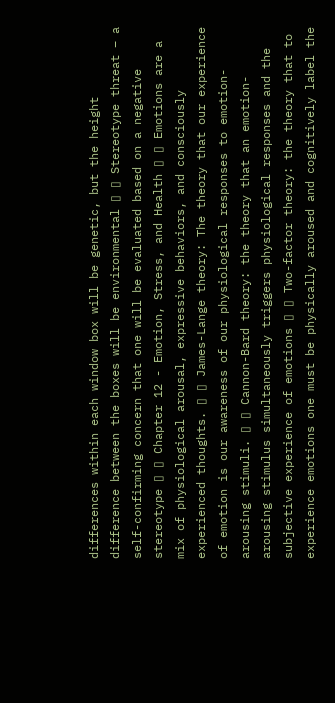differences within each window box will be genetic, but the height difference between the boxes will be environmental ▯ ▯ Stereotype threat – a self-confirming concern that one will be evaluated based on a negative stereotype ▯ ▯ Chapter 12 - Emotion, Stress, and Health ▯ ▯ Emotions are a mix of physiological arousal, expressive behaviors, and consciously experienced thoughts. ▯ ▯ James-Lange theory: The theory that our experience of emotion is our awareness of our physiological responses to emotion-arousing stimuli. ▯ ▯ Cannon-Bard theory: the theory that an emotion-arousing stimulus simultaneously triggers physiological responses and the subjective experience of emotions ▯ ▯ Two-factor theory: the theory that to experience emotions one must be physically aroused and cognitively label the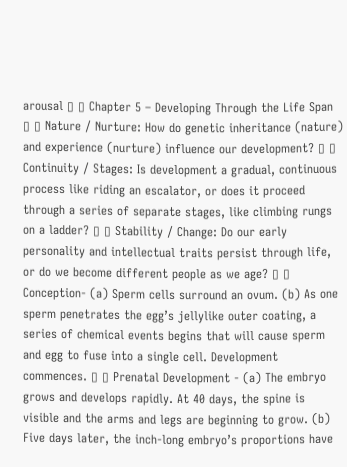arousal ▯ ▯ Chapter 5 – Developing Through the Life Span ▯ ▯ Nature / Nurture: How do genetic inheritance (nature) and experience (nurture) influence our development? ▯ ▯ Continuity / Stages: Is development a gradual, continuous process like riding an escalator, or does it proceed through a series of separate stages, like climbing rungs on a ladder? ▯ ▯ Stability / Change: Do our early personality and intellectual traits persist through life, or do we become different people as we age? ▯ ▯ Conception- (a) Sperm cells surround an ovum. (b) As one sperm penetrates the egg’s jellylike outer coating, a series of chemical events begins that will cause sperm and egg to fuse into a single cell. Development commences. ▯ ▯ Prenatal Development - (a) The embryo grows and develops rapidly. At 40 days, the spine is visible and the arms and legs are beginning to grow. (b) Five days later, the inch-long embryo’s proportions have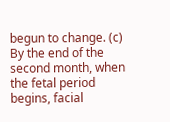begun to change. (c) By the end of the second month, when the fetal period begins, facial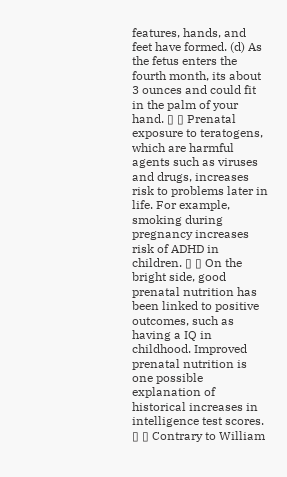features, hands, and feet have formed. (d) As the fetus enters the fourth month, its about 3 ounces and could fit in the palm of your hand. ▯ ▯ Prenatal exposure to teratogens, which are harmful agents such as viruses and drugs, increases risk to problems later in life. For example, smoking during pregnancy increases risk of ADHD in children. ▯ ▯ On the bright side, good prenatal nutrition has been linked to positive outcomes, such as having a IQ in childhood. Improved prenatal nutrition is one possible explanation of historical increases in intelligence test scores. ▯ ▯ Contrary to William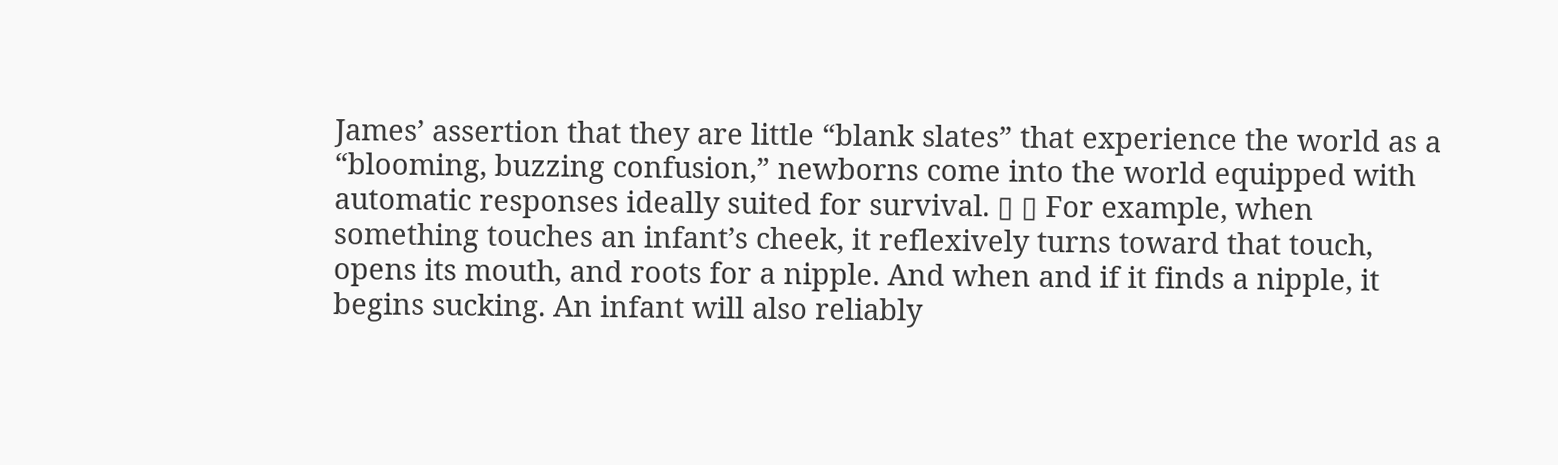James’ assertion that they are little “blank slates” that experience the world as a “blooming, buzzing confusion,” newborns come into the world equipped with automatic responses ideally suited for survival. ▯ ▯ For example, when something touches an infant’s cheek, it reflexively turns toward that touch, opens its mouth, and roots for a nipple. And when and if it finds a nipple, it begins sucking. An infant will also reliably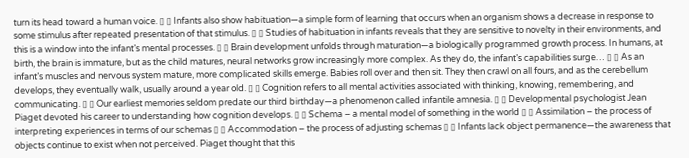turn its head toward a human voice. ▯ ▯ Infants also show habituation—a simple form of learning that occurs when an organism shows a decrease in response to some stimulus after repeated presentation of that stimulus. ▯ ▯ Studies of habituation in infants reveals that they are sensitive to novelty in their environments, and this is a window into the infant’s mental processes. ▯ ▯ Brain development unfolds through maturation—a biologically programmed growth process. In humans, at birth, the brain is immature, but as the child matures, neural networks grow increasingly more complex. As they do, the infant’s capabilities surge… ▯ ▯ As an infant’s muscles and nervous system mature, more complicated skills emerge. Babies roll over and then sit. They then crawl on all fours, and as the cerebellum develops, they eventually walk, usually around a year old. ▯ ▯ Cognition refers to all mental activities associated with thinking, knowing, remembering, and communicating. ▯ ▯ Our earliest memories seldom predate our third birthday—a phenomenon called infantile amnesia. ▯ ▯ Developmental psychologist Jean Piaget devoted his career to understanding how cognition develops. ▯ ▯ Schema – a mental model of something in the world ▯ ▯ Assimilation – the process of interpreting experiences in terms of our schemas ▯ ▯ Accommodation – the process of adjusting schemas ▯ ▯ Infants lack object permanence—the awareness that objects continue to exist when not perceived. Piaget thought that this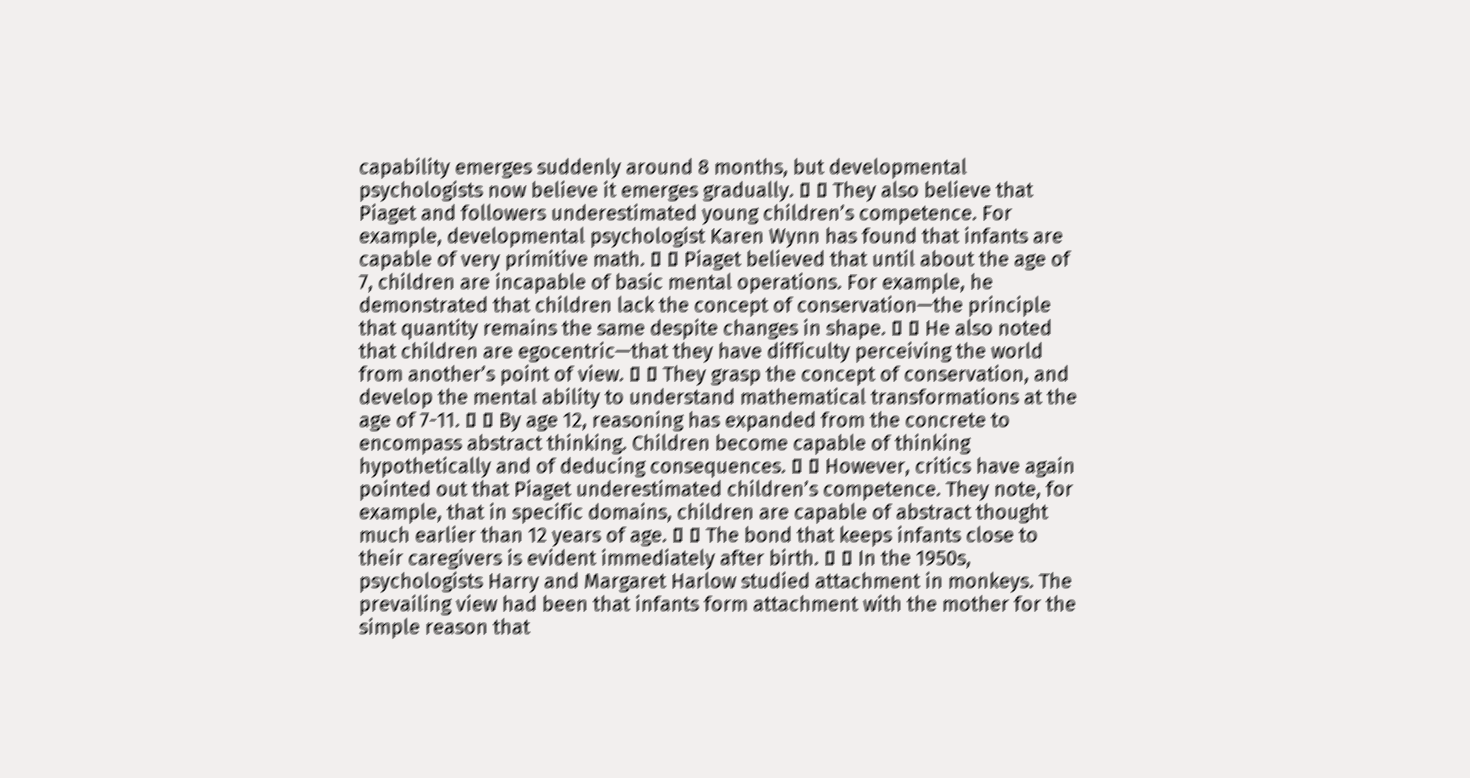capability emerges suddenly around 8 months, but developmental psychologists now believe it emerges gradually. ▯ ▯ They also believe that Piaget and followers underestimated young children’s competence. For example, developmental psychologist Karen Wynn has found that infants are capable of very primitive math. ▯ ▯ Piaget believed that until about the age of 7, children are incapable of basic mental operations. For example, he demonstrated that children lack the concept of conservation—the principle that quantity remains the same despite changes in shape. ▯ ▯ He also noted that children are egocentric—that they have difficulty perceiving the world from another’s point of view. ▯ ▯ They grasp the concept of conservation, and develop the mental ability to understand mathematical transformations at the age of 7-11. ▯ ▯ By age 12, reasoning has expanded from the concrete to encompass abstract thinking. Children become capable of thinking hypothetically and of deducing consequences. ▯ ▯ However, critics have again pointed out that Piaget underestimated children’s competence. They note, for example, that in specific domains, children are capable of abstract thought much earlier than 12 years of age. ▯ ▯ The bond that keeps infants close to their caregivers is evident immediately after birth. ▯ ▯ In the 1950s, psychologists Harry and Margaret Harlow studied attachment in monkeys. The prevailing view had been that infants form attachment with the mother for the simple reason that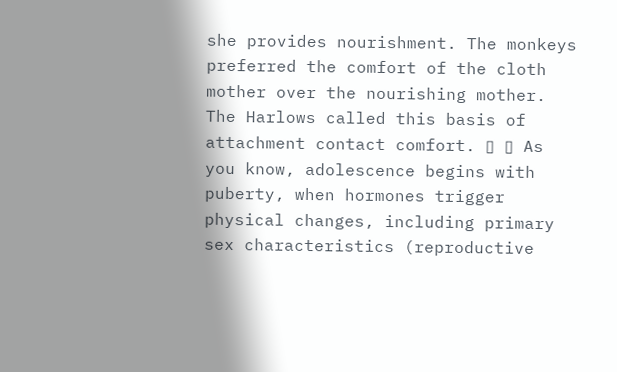she provides nourishment. The monkeys preferred the comfort of the cloth mother over the nourishing mother. The Harlows called this basis of attachment contact comfort. ▯ ▯ As you know, adolescence begins with puberty, when hormones trigger physical changes, including primary sex characteristics (reproductive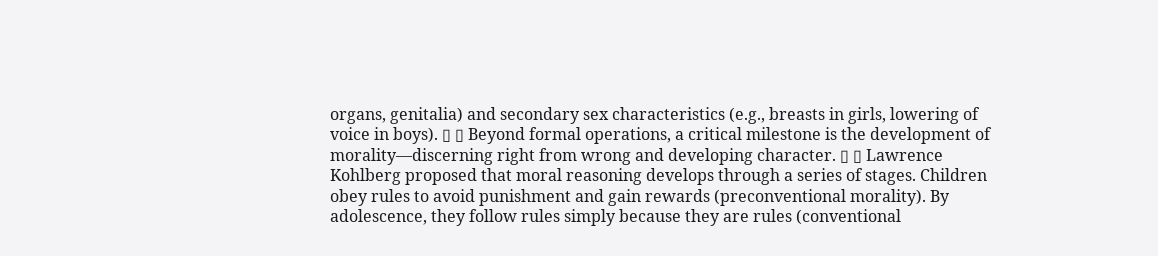organs, genitalia) and secondary sex characteristics (e.g., breasts in girls, lowering of voice in boys). ▯ ▯ Beyond formal operations, a critical milestone is the development of morality—discerning right from wrong and developing character. ▯ ▯ Lawrence Kohlberg proposed that moral reasoning develops through a series of stages. Children obey rules to avoid punishment and gain rewards (preconventional morality). By adolescence, they follow rules simply because they are rules (conventional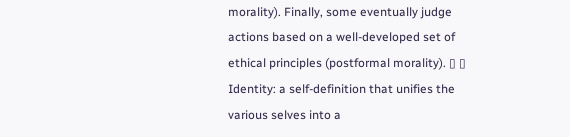morality). Finally, some eventually judge actions based on a well-developed set of ethical principles (postformal morality). ▯ ▯ Identity: a self-definition that unifies the various selves into a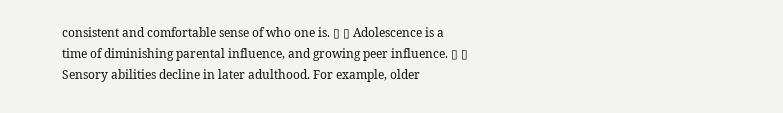consistent and comfortable sense of who one is. ▯ ▯ Adolescence is a time of diminishing parental influence, and growing peer influence. ▯ ▯ Sensory abilities decline in later adulthood. For example, older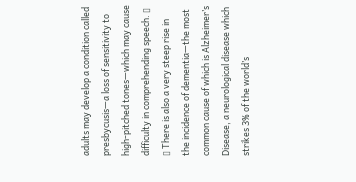adults may develop a condition called presbycusis—a loss of sensitivity to high-pitched tones—which may cause difficulty in comprehending speech. ▯ ▯ There is also a very steep rise in the incidence of dementia—the most common cause of which is Alzheimer’s Disease, a neurological disease which strikes 3% of the world’s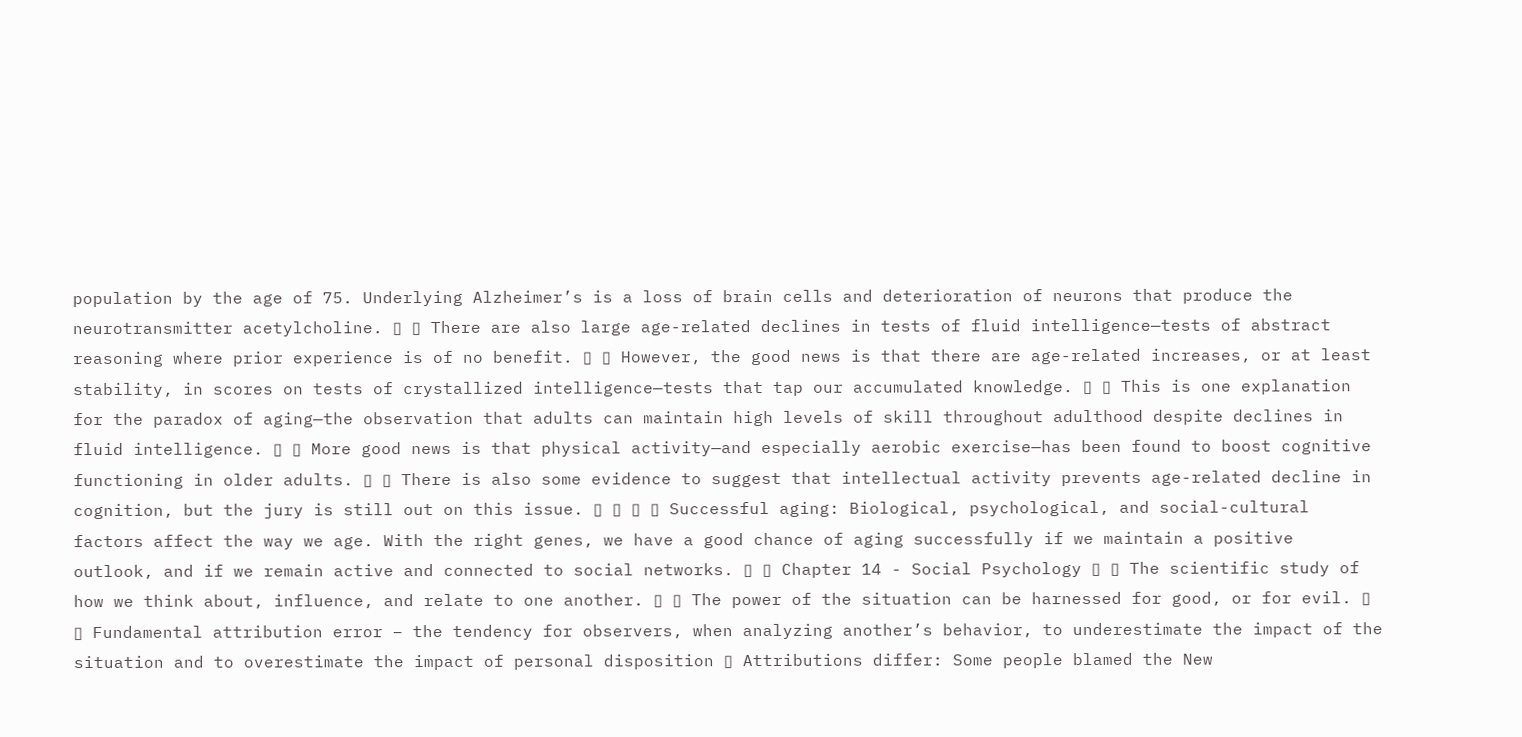population by the age of 75. Underlying Alzheimer’s is a loss of brain cells and deterioration of neurons that produce the neurotransmitter acetylcholine. ▯ ▯ There are also large age-related declines in tests of fluid intelligence—tests of abstract reasoning where prior experience is of no benefit. ▯ ▯ However, the good news is that there are age-related increases, or at least stability, in scores on tests of crystallized intelligence—tests that tap our accumulated knowledge. ▯ ▯ This is one explanation for the paradox of aging—the observation that adults can maintain high levels of skill throughout adulthood despite declines in fluid intelligence. ▯ ▯ More good news is that physical activity—and especially aerobic exercise—has been found to boost cognitive functioning in older adults. ▯ ▯ There is also some evidence to suggest that intellectual activity prevents age-related decline in cognition, but the jury is still out on this issue. ▯ ▯ ▯ ▯ Successful aging: Biological, psychological, and social-cultural factors affect the way we age. With the right genes, we have a good chance of aging successfully if we maintain a positive outlook, and if we remain active and connected to social networks. ▯ ▯ Chapter 14 - Social Psychology ▯ ▯ The scientific study of how we think about, influence, and relate to one another. ▯ ▯ The power of the situation can be harnessed for good, or for evil. ▯ ▯ Fundamental attribution error – the tendency for observers, when analyzing another’s behavior, to underestimate the impact of the situation and to overestimate the impact of personal disposition ▯ Attributions differ: Some people blamed the New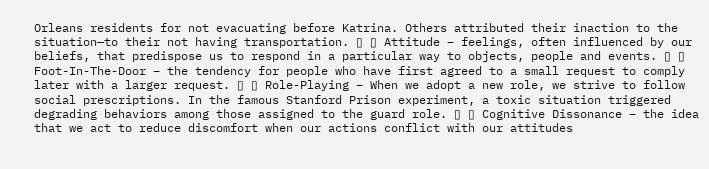Orleans residents for not evacuating before Katrina. Others attributed their inaction to the situation—to their not having transportation. ▯ ▯ Attitude – feelings, often influenced by our beliefs, that predispose us to respond in a particular way to objects, people and events. ▯ ▯ Foot-In-The-Door – the tendency for people who have first agreed to a small request to comply later with a larger request. ▯ ▯ Role-Playing – When we adopt a new role, we strive to follow social prescriptions. In the famous Stanford Prison experiment, a toxic situation triggered degrading behaviors among those assigned to the guard role. ▯ ▯ Cognitive Dissonance – the idea that we act to reduce discomfort when our actions conflict with our attitudes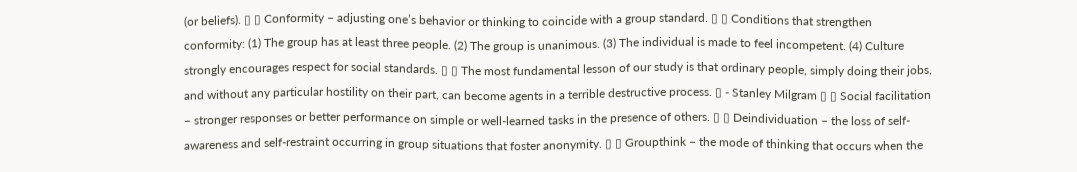(or beliefs). ▯ ▯ Conformity – adjusting one’s behavior or thinking to coincide with a group standard. ▯ ▯ Conditions that strengthen conformity: (1) The group has at least three people. (2) The group is unanimous. (3) The individual is made to feel incompetent. (4) Culture strongly encourages respect for social standards. ▯ ▯ The most fundamental lesson of our study is that ordinary people, simply doing their jobs, and without any particular hostility on their part, can become agents in a terrible destructive process. ▯ - Stanley Milgram ▯ ▯ Social facilitation – stronger responses or better performance on simple or well-learned tasks in the presence of others. ▯ ▯ Deindividuation – the loss of self-awareness and self-restraint occurring in group situations that foster anonymity. ▯ ▯ Groupthink – the mode of thinking that occurs when the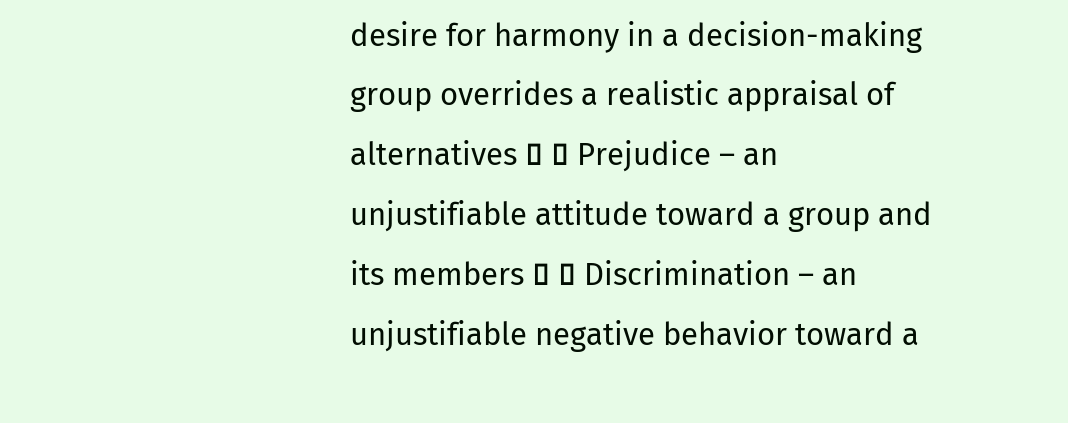desire for harmony in a decision-making group overrides a realistic appraisal of alternatives ▯ ▯ Prejudice – an unjustifiable attitude toward a group and its members ▯ ▯ Discrimination – an unjustifiable negative behavior toward a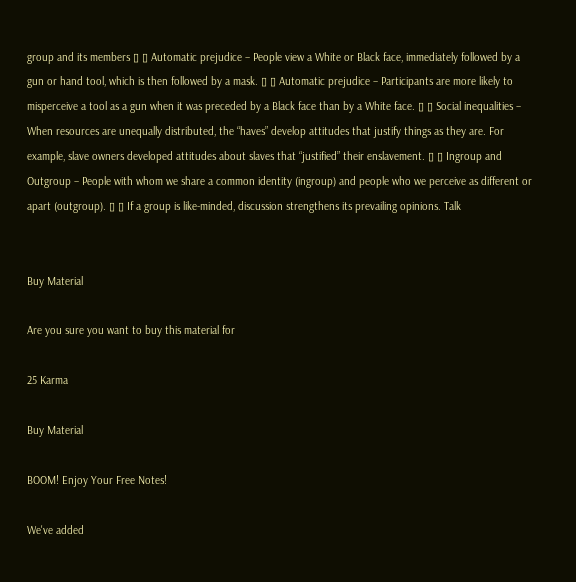group and its members ▯ ▯ Automatic prejudice – People view a White or Black face, immediately followed by a gun or hand tool, which is then followed by a mask. ▯ ▯ Automatic prejudice – Participants are more likely to misperceive a tool as a gun when it was preceded by a Black face than by a White face. ▯ ▯ Social inequalities – When resources are unequally distributed, the “haves” develop attitudes that justify things as they are. For example, slave owners developed attitudes about slaves that “justified” their enslavement. ▯ ▯ Ingroup and Outgroup – People with whom we share a common identity (ingroup) and people who we perceive as different or apart (outgroup). ▯ ▯ If a group is like-minded, discussion strengthens its prevailing opinions. Talk


Buy Material

Are you sure you want to buy this material for

25 Karma

Buy Material

BOOM! Enjoy Your Free Notes!

We've added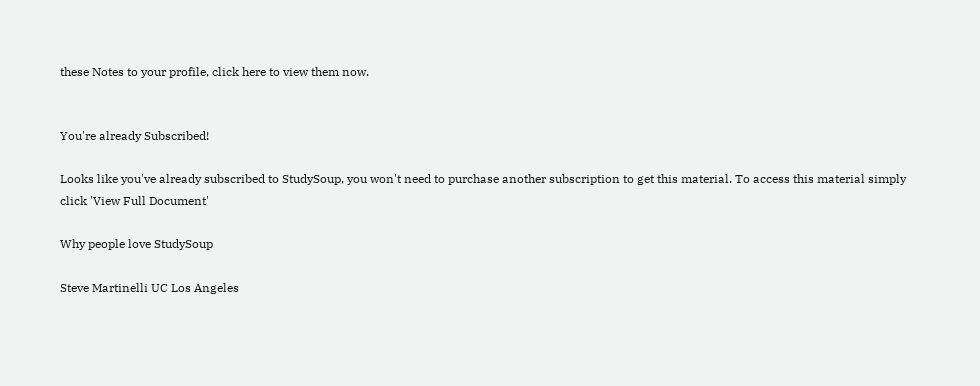these Notes to your profile, click here to view them now.


You're already Subscribed!

Looks like you've already subscribed to StudySoup, you won't need to purchase another subscription to get this material. To access this material simply click 'View Full Document'

Why people love StudySoup

Steve Martinelli UC Los Angeles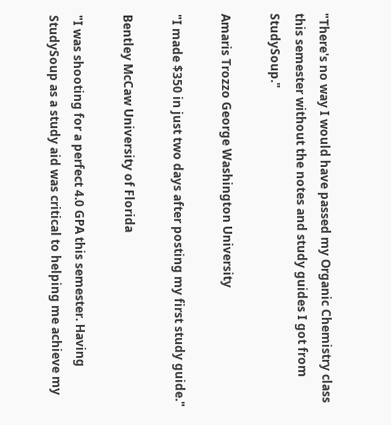"There's no way I would have passed my Organic Chemistry class this semester without the notes and study guides I got from StudySoup."

Amaris Trozzo George Washington University

"I made $350 in just two days after posting my first study guide."

Bentley McCaw University of Florida

"I was shooting for a perfect 4.0 GPA this semester. Having StudySoup as a study aid was critical to helping me achieve my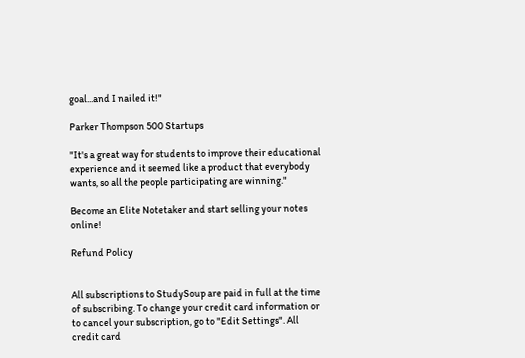goal...and I nailed it!"

Parker Thompson 500 Startups

"It's a great way for students to improve their educational experience and it seemed like a product that everybody wants, so all the people participating are winning."

Become an Elite Notetaker and start selling your notes online!

Refund Policy


All subscriptions to StudySoup are paid in full at the time of subscribing. To change your credit card information or to cancel your subscription, go to "Edit Settings". All credit card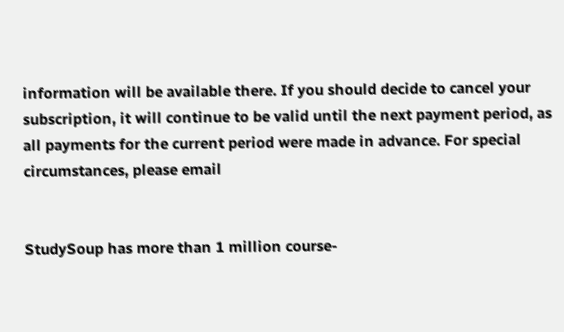information will be available there. If you should decide to cancel your subscription, it will continue to be valid until the next payment period, as all payments for the current period were made in advance. For special circumstances, please email


StudySoup has more than 1 million course-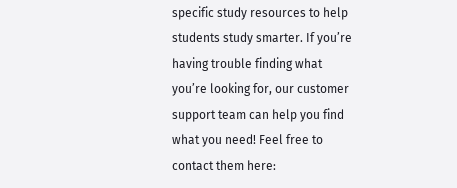specific study resources to help students study smarter. If you’re having trouble finding what you’re looking for, our customer support team can help you find what you need! Feel free to contact them here: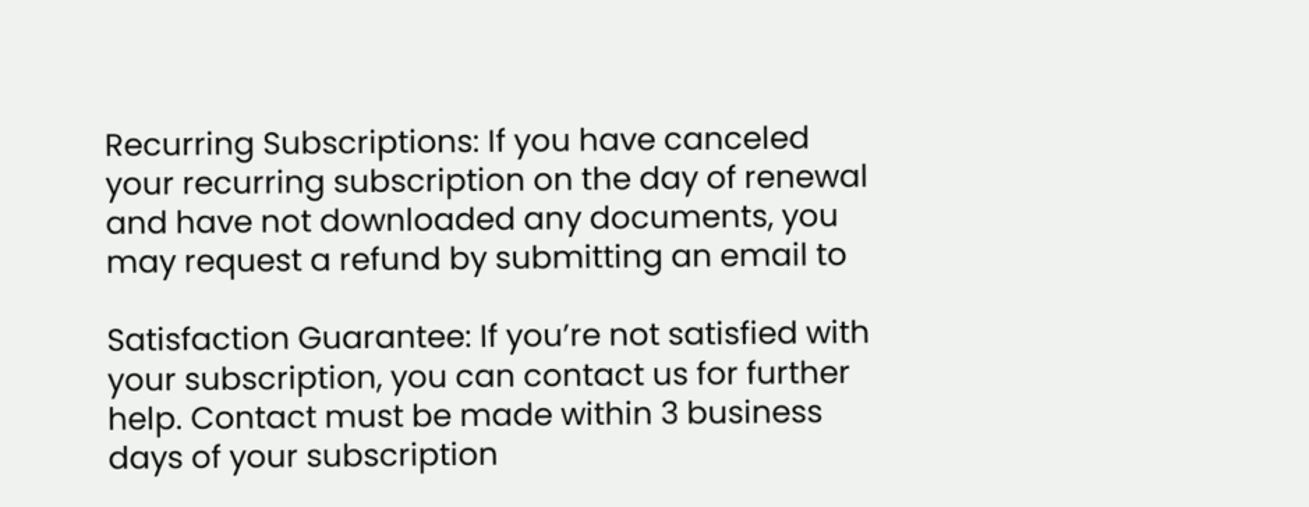Recurring Subscriptions: If you have canceled your recurring subscription on the day of renewal and have not downloaded any documents, you may request a refund by submitting an email to

Satisfaction Guarantee: If you’re not satisfied with your subscription, you can contact us for further help. Contact must be made within 3 business days of your subscription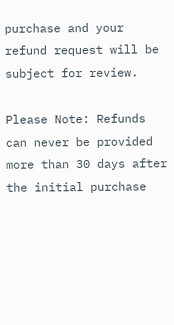purchase and your refund request will be subject for review.

Please Note: Refunds can never be provided more than 30 days after the initial purchase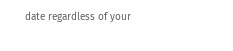date regardless of your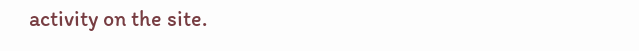activity on the site.